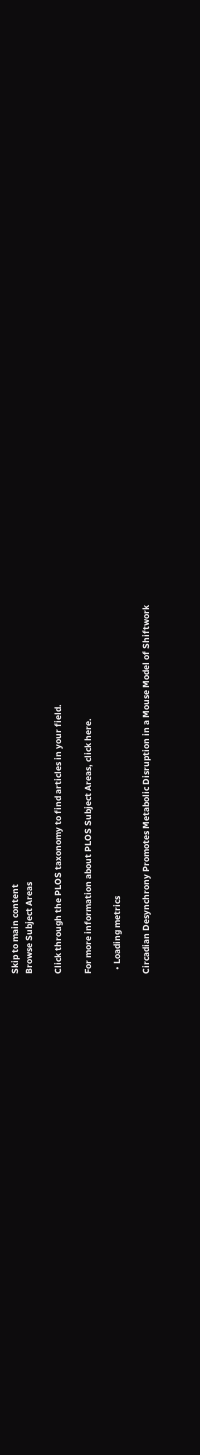Skip to main content
Browse Subject Areas

Click through the PLOS taxonomy to find articles in your field.

For more information about PLOS Subject Areas, click here.

  • Loading metrics

Circadian Desynchrony Promotes Metabolic Disruption in a Mouse Model of Shiftwork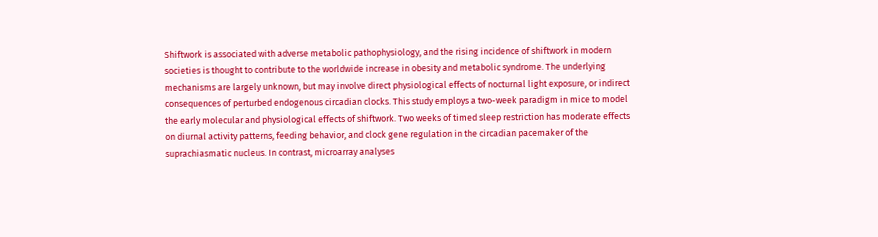Shiftwork is associated with adverse metabolic pathophysiology, and the rising incidence of shiftwork in modern societies is thought to contribute to the worldwide increase in obesity and metabolic syndrome. The underlying mechanisms are largely unknown, but may involve direct physiological effects of nocturnal light exposure, or indirect consequences of perturbed endogenous circadian clocks. This study employs a two-week paradigm in mice to model the early molecular and physiological effects of shiftwork. Two weeks of timed sleep restriction has moderate effects on diurnal activity patterns, feeding behavior, and clock gene regulation in the circadian pacemaker of the suprachiasmatic nucleus. In contrast, microarray analyses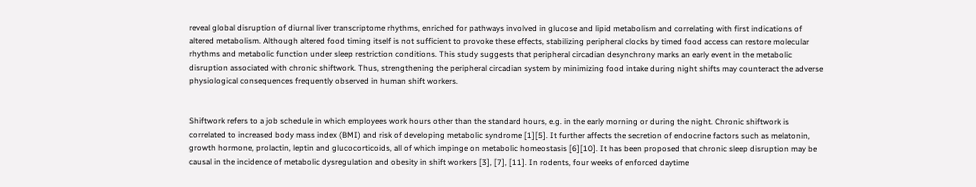reveal global disruption of diurnal liver transcriptome rhythms, enriched for pathways involved in glucose and lipid metabolism and correlating with first indications of altered metabolism. Although altered food timing itself is not sufficient to provoke these effects, stabilizing peripheral clocks by timed food access can restore molecular rhythms and metabolic function under sleep restriction conditions. This study suggests that peripheral circadian desynchrony marks an early event in the metabolic disruption associated with chronic shiftwork. Thus, strengthening the peripheral circadian system by minimizing food intake during night shifts may counteract the adverse physiological consequences frequently observed in human shift workers.


Shiftwork refers to a job schedule in which employees work hours other than the standard hours, e.g. in the early morning or during the night. Chronic shiftwork is correlated to increased body mass index (BMI) and risk of developing metabolic syndrome [1][5]. It further affects the secretion of endocrine factors such as melatonin, growth hormone, prolactin, leptin and glucocorticoids, all of which impinge on metabolic homeostasis [6][10]. It has been proposed that chronic sleep disruption may be causal in the incidence of metabolic dysregulation and obesity in shift workers [3], [7], [11]. In rodents, four weeks of enforced daytime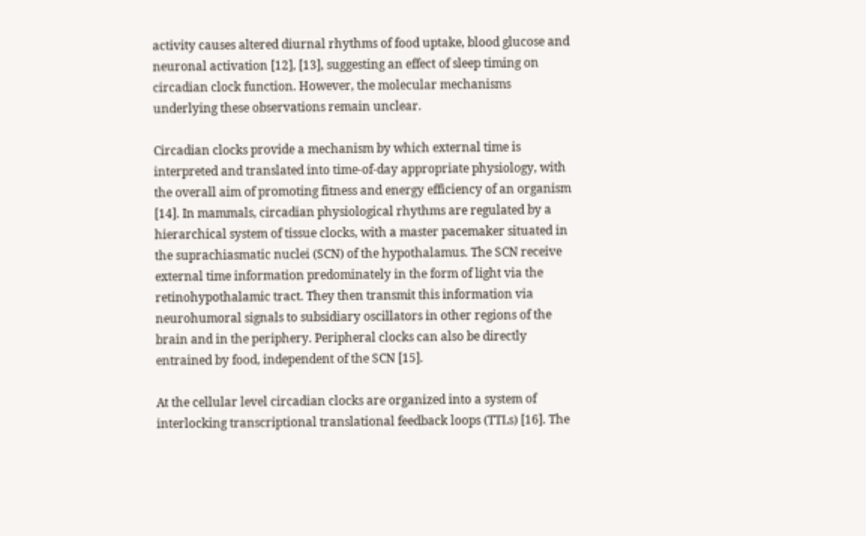activity causes altered diurnal rhythms of food uptake, blood glucose and neuronal activation [12], [13], suggesting an effect of sleep timing on circadian clock function. However, the molecular mechanisms underlying these observations remain unclear.

Circadian clocks provide a mechanism by which external time is interpreted and translated into time-of-day appropriate physiology, with the overall aim of promoting fitness and energy efficiency of an organism [14]. In mammals, circadian physiological rhythms are regulated by a hierarchical system of tissue clocks, with a master pacemaker situated in the suprachiasmatic nuclei (SCN) of the hypothalamus. The SCN receive external time information predominately in the form of light via the retinohypothalamic tract. They then transmit this information via neurohumoral signals to subsidiary oscillators in other regions of the brain and in the periphery. Peripheral clocks can also be directly entrained by food, independent of the SCN [15].

At the cellular level circadian clocks are organized into a system of interlocking transcriptional translational feedback loops (TTLs) [16]. The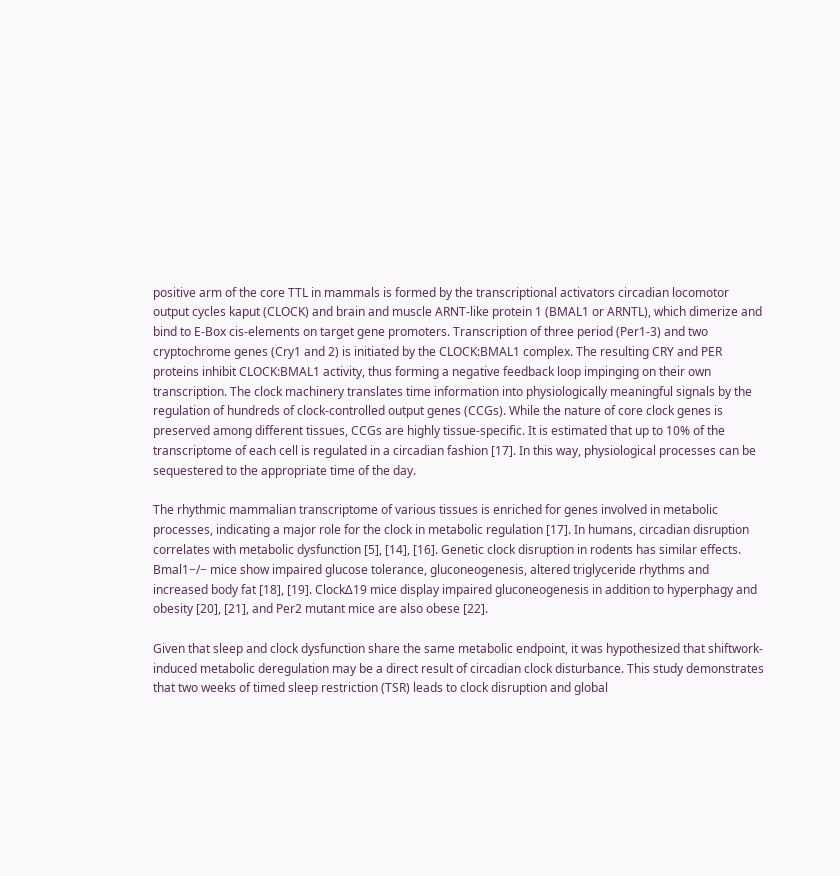positive arm of the core TTL in mammals is formed by the transcriptional activators circadian locomotor output cycles kaput (CLOCK) and brain and muscle ARNT-like protein 1 (BMAL1 or ARNTL), which dimerize and bind to E-Box cis-elements on target gene promoters. Transcription of three period (Per1-3) and two cryptochrome genes (Cry1 and 2) is initiated by the CLOCK:BMAL1 complex. The resulting CRY and PER proteins inhibit CLOCK:BMAL1 activity, thus forming a negative feedback loop impinging on their own transcription. The clock machinery translates time information into physiologically meaningful signals by the regulation of hundreds of clock-controlled output genes (CCGs). While the nature of core clock genes is preserved among different tissues, CCGs are highly tissue-specific. It is estimated that up to 10% of the transcriptome of each cell is regulated in a circadian fashion [17]. In this way, physiological processes can be sequestered to the appropriate time of the day.

The rhythmic mammalian transcriptome of various tissues is enriched for genes involved in metabolic processes, indicating a major role for the clock in metabolic regulation [17]. In humans, circadian disruption correlates with metabolic dysfunction [5], [14], [16]. Genetic clock disruption in rodents has similar effects. Bmal1−/− mice show impaired glucose tolerance, gluconeogenesis, altered triglyceride rhythms and increased body fat [18], [19]. ClockΔ19 mice display impaired gluconeogenesis in addition to hyperphagy and obesity [20], [21], and Per2 mutant mice are also obese [22].

Given that sleep and clock dysfunction share the same metabolic endpoint, it was hypothesized that shiftwork-induced metabolic deregulation may be a direct result of circadian clock disturbance. This study demonstrates that two weeks of timed sleep restriction (TSR) leads to clock disruption and global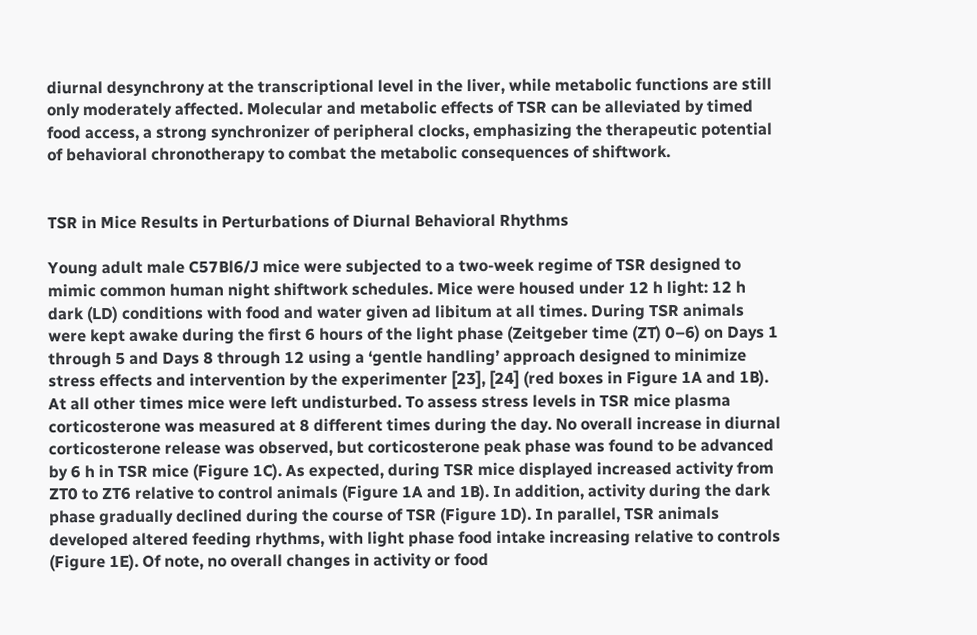diurnal desynchrony at the transcriptional level in the liver, while metabolic functions are still only moderately affected. Molecular and metabolic effects of TSR can be alleviated by timed food access, a strong synchronizer of peripheral clocks, emphasizing the therapeutic potential of behavioral chronotherapy to combat the metabolic consequences of shiftwork.


TSR in Mice Results in Perturbations of Diurnal Behavioral Rhythms

Young adult male C57Bl6/J mice were subjected to a two-week regime of TSR designed to mimic common human night shiftwork schedules. Mice were housed under 12 h light: 12 h dark (LD) conditions with food and water given ad libitum at all times. During TSR animals were kept awake during the first 6 hours of the light phase (Zeitgeber time (ZT) 0–6) on Days 1 through 5 and Days 8 through 12 using a ‘gentle handling’ approach designed to minimize stress effects and intervention by the experimenter [23], [24] (red boxes in Figure 1A and 1B). At all other times mice were left undisturbed. To assess stress levels in TSR mice plasma corticosterone was measured at 8 different times during the day. No overall increase in diurnal corticosterone release was observed, but corticosterone peak phase was found to be advanced by 6 h in TSR mice (Figure 1C). As expected, during TSR mice displayed increased activity from ZT0 to ZT6 relative to control animals (Figure 1A and 1B). In addition, activity during the dark phase gradually declined during the course of TSR (Figure 1D). In parallel, TSR animals developed altered feeding rhythms, with light phase food intake increasing relative to controls (Figure 1E). Of note, no overall changes in activity or food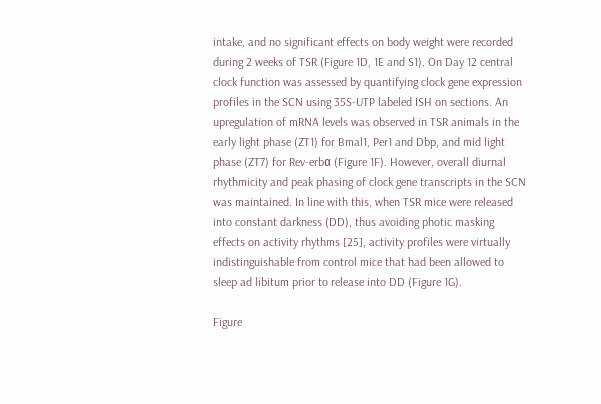intake, and no significant effects on body weight were recorded during 2 weeks of TSR (Figure 1D, 1E and S1). On Day 12 central clock function was assessed by quantifying clock gene expression profiles in the SCN using 35S-UTP labeled ISH on sections. An upregulation of mRNA levels was observed in TSR animals in the early light phase (ZT1) for Bmal1, Per1 and Dbp, and mid light phase (ZT7) for Rev-erbα (Figure 1F). However, overall diurnal rhythmicity and peak phasing of clock gene transcripts in the SCN was maintained. In line with this, when TSR mice were released into constant darkness (DD), thus avoiding photic masking effects on activity rhythms [25], activity profiles were virtually indistinguishable from control mice that had been allowed to sleep ad libitum prior to release into DD (Figure 1G).

Figure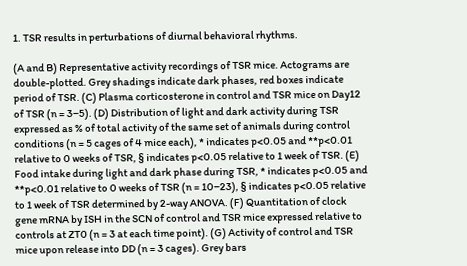1. TSR results in perturbations of diurnal behavioral rhythms.

(A and B) Representative activity recordings of TSR mice. Actograms are double-plotted. Grey shadings indicate dark phases, red boxes indicate period of TSR. (C) Plasma corticosterone in control and TSR mice on Day12 of TSR (n = 3−5). (D) Distribution of light and dark activity during TSR expressed as % of total activity of the same set of animals during control conditions (n = 5 cages of 4 mice each), * indicates p<0.05 and **p<0.01 relative to 0 weeks of TSR, § indicates p<0.05 relative to 1 week of TSR. (E) Food intake during light and dark phase during TSR, * indicates p<0.05 and **p<0.01 relative to 0 weeks of TSR (n = 10−23), § indicates p<0.05 relative to 1 week of TSR determined by 2-way ANOVA. (F) Quantitation of clock gene mRNA by ISH in the SCN of control and TSR mice expressed relative to controls at ZT0 (n = 3 at each time point). (G) Activity of control and TSR mice upon release into DD (n = 3 cages). Grey bars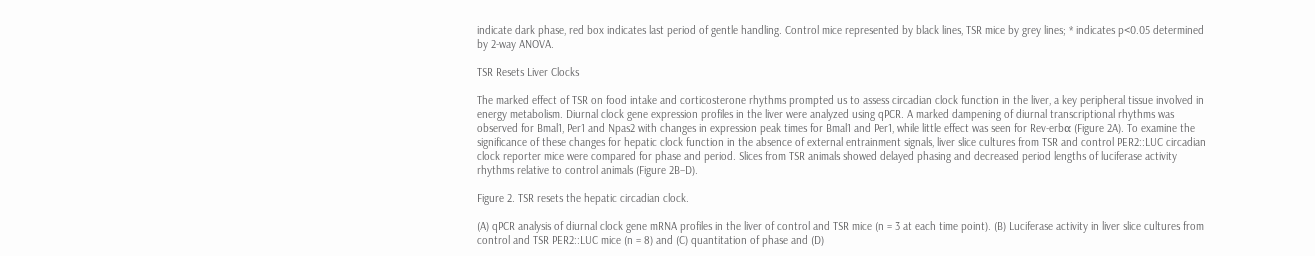indicate dark phase, red box indicates last period of gentle handling. Control mice represented by black lines, TSR mice by grey lines; * indicates p<0.05 determined by 2-way ANOVA.

TSR Resets Liver Clocks

The marked effect of TSR on food intake and corticosterone rhythms prompted us to assess circadian clock function in the liver, a key peripheral tissue involved in energy metabolism. Diurnal clock gene expression profiles in the liver were analyzed using qPCR. A marked dampening of diurnal transcriptional rhythms was observed for Bmal1, Per1 and Npas2 with changes in expression peak times for Bmal1 and Per1, while little effect was seen for Rev-erbα (Figure 2A). To examine the significance of these changes for hepatic clock function in the absence of external entrainment signals, liver slice cultures from TSR and control PER2::LUC circadian clock reporter mice were compared for phase and period. Slices from TSR animals showed delayed phasing and decreased period lengths of luciferase activity rhythms relative to control animals (Figure 2B–D).

Figure 2. TSR resets the hepatic circadian clock.

(A) qPCR analysis of diurnal clock gene mRNA profiles in the liver of control and TSR mice (n = 3 at each time point). (B) Luciferase activity in liver slice cultures from control and TSR PER2::LUC mice (n = 8) and (C) quantitation of phase and (D)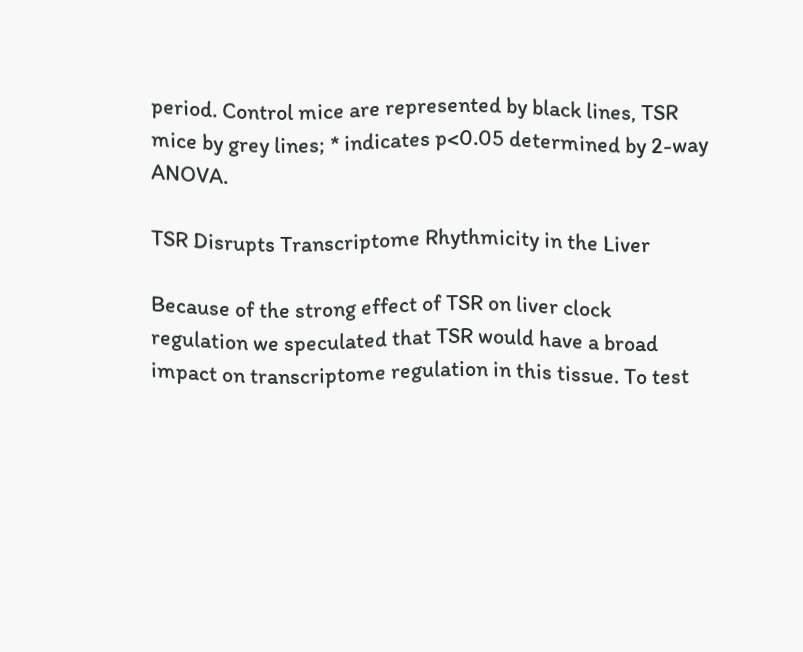period. Control mice are represented by black lines, TSR mice by grey lines; * indicates p<0.05 determined by 2-way ANOVA.

TSR Disrupts Transcriptome Rhythmicity in the Liver

Because of the strong effect of TSR on liver clock regulation we speculated that TSR would have a broad impact on transcriptome regulation in this tissue. To test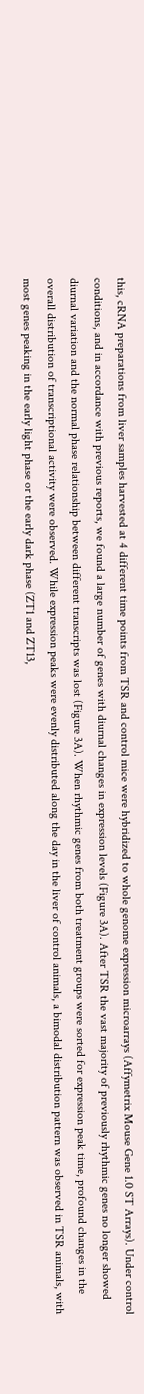this, cRNA preparations from liver samples harvested at 4 different time points from TSR and control mice were hybridized to whole genome expression microarrays (Affymetrix Mouse Gene 1.0 ST Arrays). Under control conditions, and in accordance with previous reports, we found a large number of genes with diurnal changes in expression levels (Figure 3A). After TSR the vast majority of previously rhythmic genes no longer showed diurnal variation and the normal phase relationship between different transcripts was lost (Figure 3A). When rhythmic genes from both treatment groups were sorted for expression peak time, profound changes in the overall distribution of transcriptional activity were observed. While expression peaks were evenly distributed along the day in the liver of control animals, a bimodal distribution pattern was observed in TSR animals, with most genes peaking in the early light phase or the early dark phase (ZT1 and ZT13,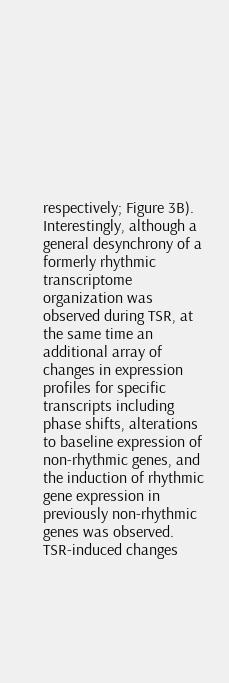respectively; Figure 3B). Interestingly, although a general desynchrony of a formerly rhythmic transcriptome organization was observed during TSR, at the same time an additional array of changes in expression profiles for specific transcripts including phase shifts, alterations to baseline expression of non-rhythmic genes, and the induction of rhythmic gene expression in previously non-rhythmic genes was observed. TSR-induced changes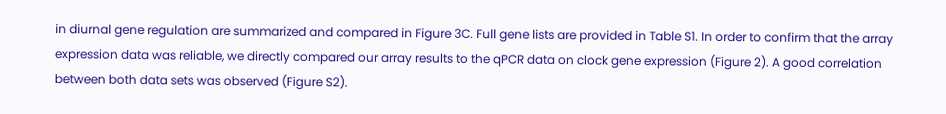in diurnal gene regulation are summarized and compared in Figure 3C. Full gene lists are provided in Table S1. In order to confirm that the array expression data was reliable, we directly compared our array results to the qPCR data on clock gene expression (Figure 2). A good correlation between both data sets was observed (Figure S2).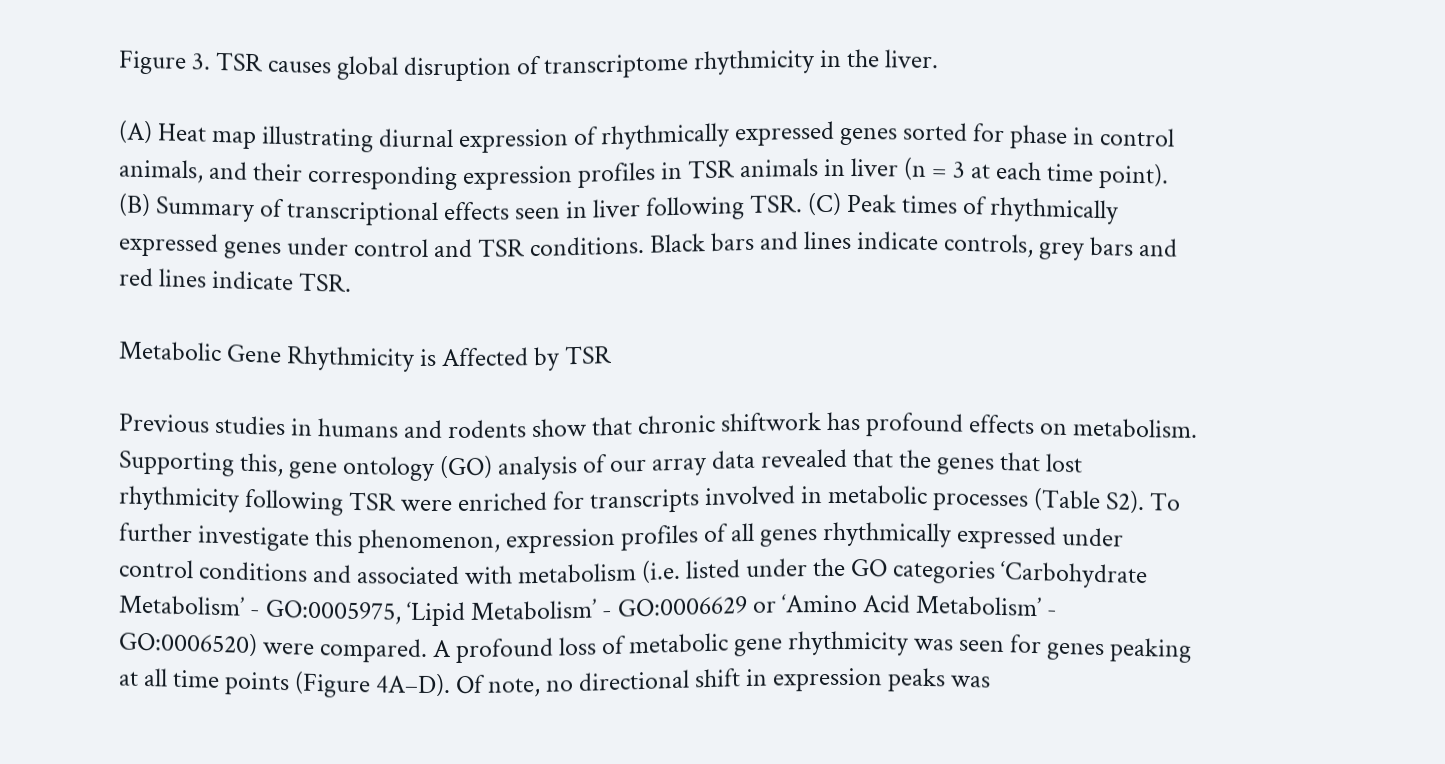Figure 3. TSR causes global disruption of transcriptome rhythmicity in the liver.

(A) Heat map illustrating diurnal expression of rhythmically expressed genes sorted for phase in control animals, and their corresponding expression profiles in TSR animals in liver (n = 3 at each time point). (B) Summary of transcriptional effects seen in liver following TSR. (C) Peak times of rhythmically expressed genes under control and TSR conditions. Black bars and lines indicate controls, grey bars and red lines indicate TSR.

Metabolic Gene Rhythmicity is Affected by TSR

Previous studies in humans and rodents show that chronic shiftwork has profound effects on metabolism. Supporting this, gene ontology (GO) analysis of our array data revealed that the genes that lost rhythmicity following TSR were enriched for transcripts involved in metabolic processes (Table S2). To further investigate this phenomenon, expression profiles of all genes rhythmically expressed under control conditions and associated with metabolism (i.e. listed under the GO categories ‘Carbohydrate Metabolism’ - GO:0005975, ‘Lipid Metabolism’ - GO:0006629 or ‘Amino Acid Metabolism’ - GO:0006520) were compared. A profound loss of metabolic gene rhythmicity was seen for genes peaking at all time points (Figure 4A–D). Of note, no directional shift in expression peaks was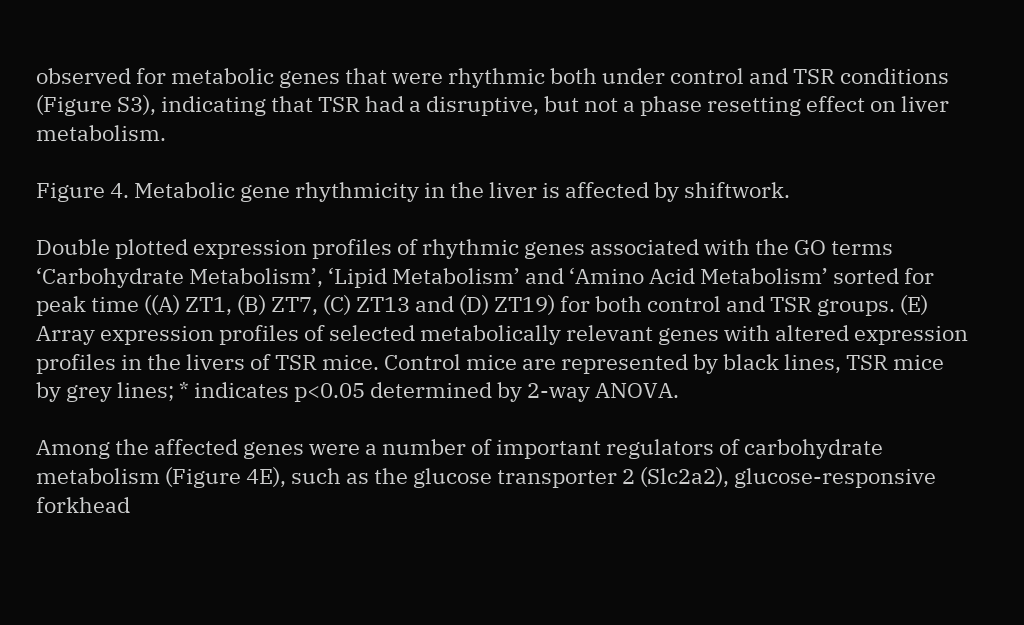observed for metabolic genes that were rhythmic both under control and TSR conditions (Figure S3), indicating that TSR had a disruptive, but not a phase resetting effect on liver metabolism.

Figure 4. Metabolic gene rhythmicity in the liver is affected by shiftwork.

Double plotted expression profiles of rhythmic genes associated with the GO terms ‘Carbohydrate Metabolism’, ‘Lipid Metabolism’ and ‘Amino Acid Metabolism’ sorted for peak time ((A) ZT1, (B) ZT7, (C) ZT13 and (D) ZT19) for both control and TSR groups. (E) Array expression profiles of selected metabolically relevant genes with altered expression profiles in the livers of TSR mice. Control mice are represented by black lines, TSR mice by grey lines; * indicates p<0.05 determined by 2-way ANOVA.

Among the affected genes were a number of important regulators of carbohydrate metabolism (Figure 4E), such as the glucose transporter 2 (Slc2a2), glucose-responsive forkhead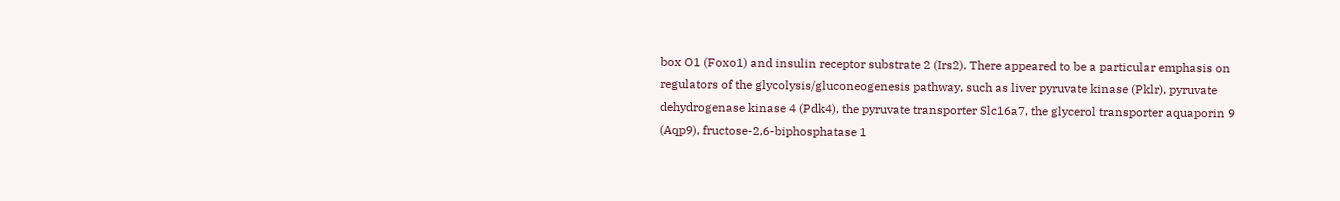box O1 (Foxo1) and insulin receptor substrate 2 (Irs2). There appeared to be a particular emphasis on regulators of the glycolysis/gluconeogenesis pathway, such as liver pyruvate kinase (Pklr), pyruvate dehydrogenase kinase 4 (Pdk4), the pyruvate transporter Slc16a7, the glycerol transporter aquaporin 9 (Aqp9), fructose-2,6-biphosphatase 1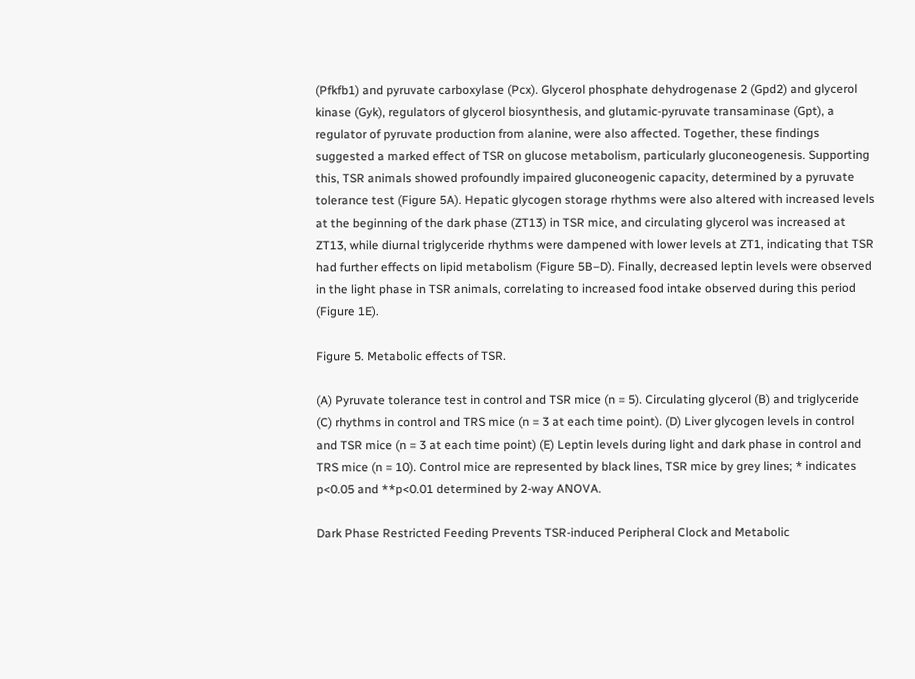(Pfkfb1) and pyruvate carboxylase (Pcx). Glycerol phosphate dehydrogenase 2 (Gpd2) and glycerol kinase (Gyk), regulators of glycerol biosynthesis, and glutamic-pyruvate transaminase (Gpt), a regulator of pyruvate production from alanine, were also affected. Together, these findings suggested a marked effect of TSR on glucose metabolism, particularly gluconeogenesis. Supporting this, TSR animals showed profoundly impaired gluconeogenic capacity, determined by a pyruvate tolerance test (Figure 5A). Hepatic glycogen storage rhythms were also altered with increased levels at the beginning of the dark phase (ZT13) in TSR mice, and circulating glycerol was increased at ZT13, while diurnal triglyceride rhythms were dampened with lower levels at ZT1, indicating that TSR had further effects on lipid metabolism (Figure 5B–D). Finally, decreased leptin levels were observed in the light phase in TSR animals, correlating to increased food intake observed during this period (Figure 1E).

Figure 5. Metabolic effects of TSR.

(A) Pyruvate tolerance test in control and TSR mice (n = 5). Circulating glycerol (B) and triglyceride (C) rhythms in control and TRS mice (n = 3 at each time point). (D) Liver glycogen levels in control and TSR mice (n = 3 at each time point) (E) Leptin levels during light and dark phase in control and TRS mice (n = 10). Control mice are represented by black lines, TSR mice by grey lines; * indicates p<0.05 and **p<0.01 determined by 2-way ANOVA.

Dark Phase Restricted Feeding Prevents TSR-induced Peripheral Clock and Metabolic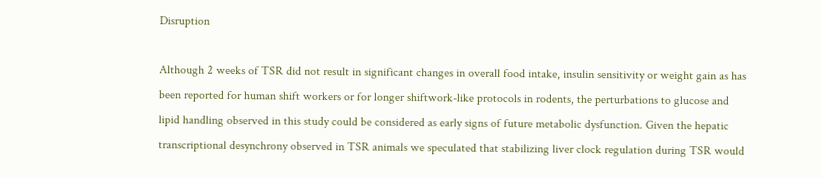Disruption

Although 2 weeks of TSR did not result in significant changes in overall food intake, insulin sensitivity or weight gain as has been reported for human shift workers or for longer shiftwork-like protocols in rodents, the perturbations to glucose and lipid handling observed in this study could be considered as early signs of future metabolic dysfunction. Given the hepatic transcriptional desynchrony observed in TSR animals we speculated that stabilizing liver clock regulation during TSR would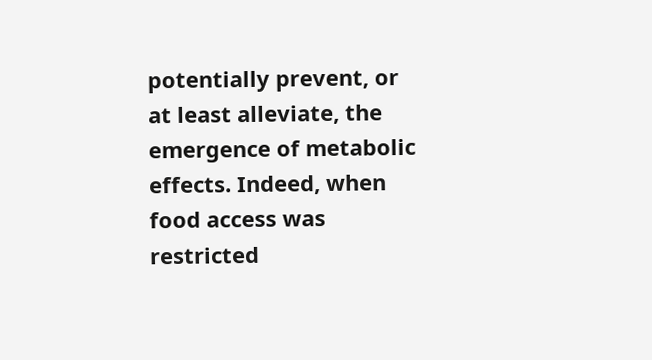potentially prevent, or at least alleviate, the emergence of metabolic effects. Indeed, when food access was restricted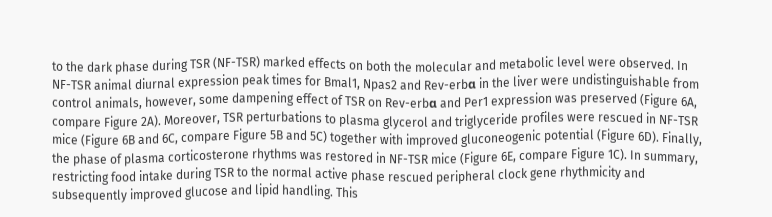to the dark phase during TSR (NF-TSR) marked effects on both the molecular and metabolic level were observed. In NF-TSR animal diurnal expression peak times for Bmal1, Npas2 and Rev-erbα in the liver were undistinguishable from control animals, however, some dampening effect of TSR on Rev-erbα and Per1 expression was preserved (Figure 6A, compare Figure 2A). Moreover, TSR perturbations to plasma glycerol and triglyceride profiles were rescued in NF-TSR mice (Figure 6B and 6C, compare Figure 5B and 5C) together with improved gluconeogenic potential (Figure 6D). Finally, the phase of plasma corticosterone rhythms was restored in NF-TSR mice (Figure 6E, compare Figure 1C). In summary, restricting food intake during TSR to the normal active phase rescued peripheral clock gene rhythmicity and subsequently improved glucose and lipid handling. This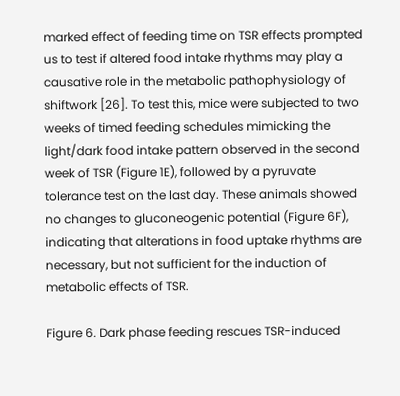marked effect of feeding time on TSR effects prompted us to test if altered food intake rhythms may play a causative role in the metabolic pathophysiology of shiftwork [26]. To test this, mice were subjected to two weeks of timed feeding schedules mimicking the light/dark food intake pattern observed in the second week of TSR (Figure 1E), followed by a pyruvate tolerance test on the last day. These animals showed no changes to gluconeogenic potential (Figure 6F), indicating that alterations in food uptake rhythms are necessary, but not sufficient for the induction of metabolic effects of TSR.

Figure 6. Dark phase feeding rescues TSR-induced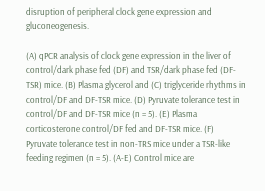disruption of peripheral clock gene expression and gluconeogenesis.

(A) qPCR analysis of clock gene expression in the liver of control/dark phase fed (DF) and TSR/dark phase fed (DF-TSR) mice. (B) Plasma glycerol and (C) triglyceride rhythms in control/DF and DF-TSR mice. (D) Pyruvate tolerance test in control/DF and DF-TSR mice (n = 5). (E) Plasma corticosterone control/DF fed and DF-TSR mice. (F) Pyruvate tolerance test in non-TRS mice under a TSR-like feeding regimen (n = 5). (A-E) Control mice are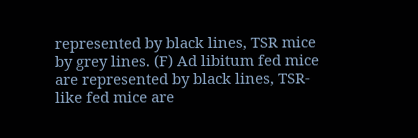represented by black lines, TSR mice by grey lines. (F) Ad libitum fed mice are represented by black lines, TSR-like fed mice are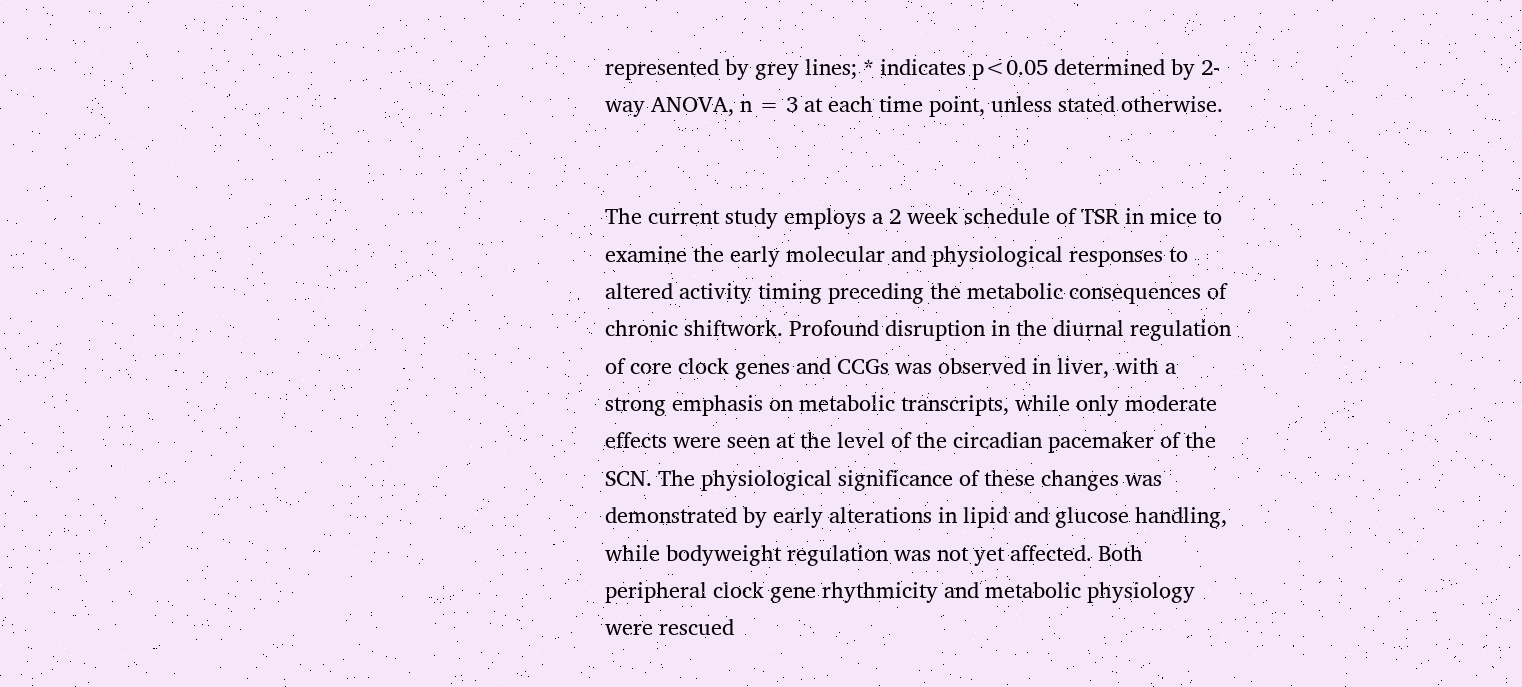represented by grey lines; * indicates p<0.05 determined by 2-way ANOVA, n = 3 at each time point, unless stated otherwise.


The current study employs a 2 week schedule of TSR in mice to examine the early molecular and physiological responses to altered activity timing preceding the metabolic consequences of chronic shiftwork. Profound disruption in the diurnal regulation of core clock genes and CCGs was observed in liver, with a strong emphasis on metabolic transcripts, while only moderate effects were seen at the level of the circadian pacemaker of the SCN. The physiological significance of these changes was demonstrated by early alterations in lipid and glucose handling, while bodyweight regulation was not yet affected. Both peripheral clock gene rhythmicity and metabolic physiology were rescued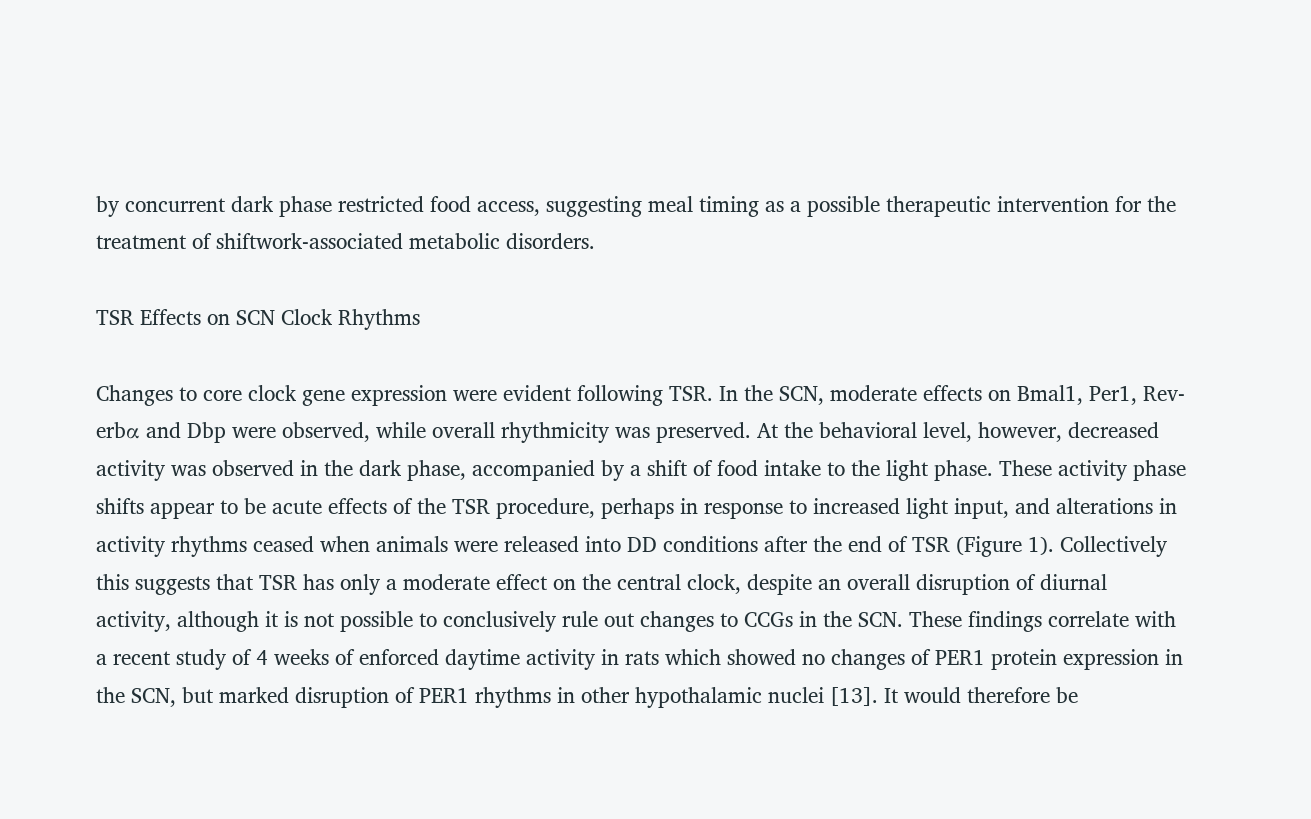by concurrent dark phase restricted food access, suggesting meal timing as a possible therapeutic intervention for the treatment of shiftwork-associated metabolic disorders.

TSR Effects on SCN Clock Rhythms

Changes to core clock gene expression were evident following TSR. In the SCN, moderate effects on Bmal1, Per1, Rev-erbα and Dbp were observed, while overall rhythmicity was preserved. At the behavioral level, however, decreased activity was observed in the dark phase, accompanied by a shift of food intake to the light phase. These activity phase shifts appear to be acute effects of the TSR procedure, perhaps in response to increased light input, and alterations in activity rhythms ceased when animals were released into DD conditions after the end of TSR (Figure 1). Collectively this suggests that TSR has only a moderate effect on the central clock, despite an overall disruption of diurnal activity, although it is not possible to conclusively rule out changes to CCGs in the SCN. These findings correlate with a recent study of 4 weeks of enforced daytime activity in rats which showed no changes of PER1 protein expression in the SCN, but marked disruption of PER1 rhythms in other hypothalamic nuclei [13]. It would therefore be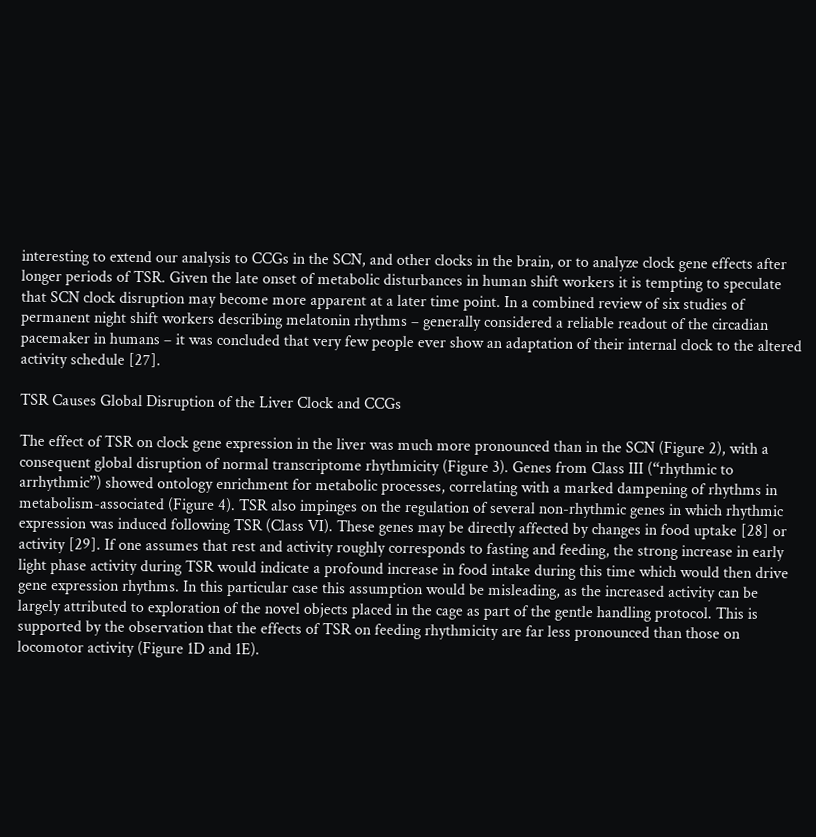interesting to extend our analysis to CCGs in the SCN, and other clocks in the brain, or to analyze clock gene effects after longer periods of TSR. Given the late onset of metabolic disturbances in human shift workers it is tempting to speculate that SCN clock disruption may become more apparent at a later time point. In a combined review of six studies of permanent night shift workers describing melatonin rhythms – generally considered a reliable readout of the circadian pacemaker in humans – it was concluded that very few people ever show an adaptation of their internal clock to the altered activity schedule [27].

TSR Causes Global Disruption of the Liver Clock and CCGs

The effect of TSR on clock gene expression in the liver was much more pronounced than in the SCN (Figure 2), with a consequent global disruption of normal transcriptome rhythmicity (Figure 3). Genes from Class III (“rhythmic to arrhythmic”) showed ontology enrichment for metabolic processes, correlating with a marked dampening of rhythms in metabolism-associated (Figure 4). TSR also impinges on the regulation of several non-rhythmic genes in which rhythmic expression was induced following TSR (Class VI). These genes may be directly affected by changes in food uptake [28] or activity [29]. If one assumes that rest and activity roughly corresponds to fasting and feeding, the strong increase in early light phase activity during TSR would indicate a profound increase in food intake during this time which would then drive gene expression rhythms. In this particular case this assumption would be misleading, as the increased activity can be largely attributed to exploration of the novel objects placed in the cage as part of the gentle handling protocol. This is supported by the observation that the effects of TSR on feeding rhythmicity are far less pronounced than those on locomotor activity (Figure 1D and 1E).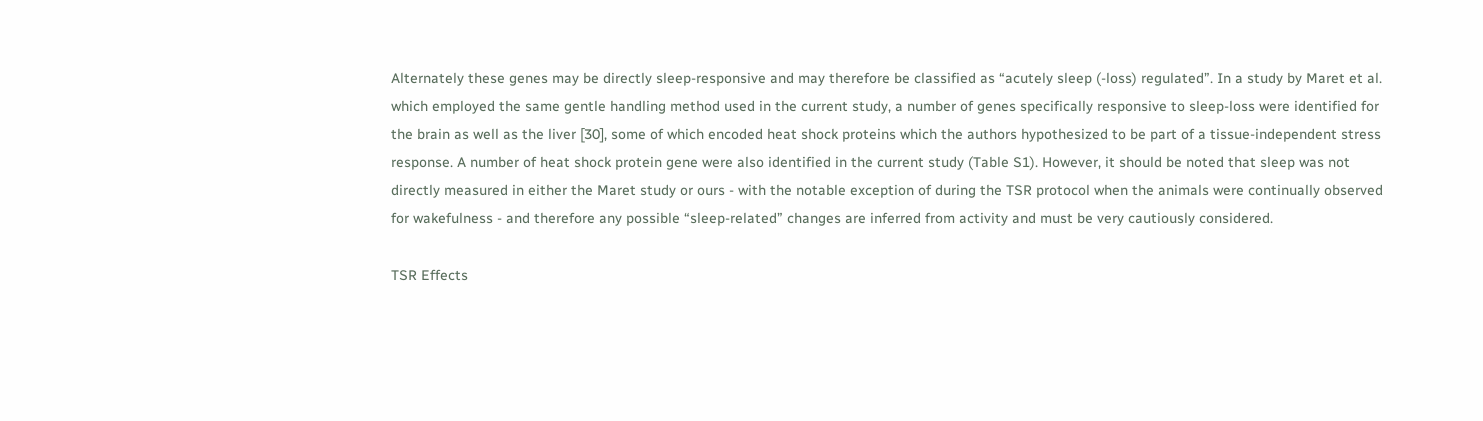Alternately these genes may be directly sleep-responsive and may therefore be classified as “acutely sleep (-loss) regulated”. In a study by Maret et al. which employed the same gentle handling method used in the current study, a number of genes specifically responsive to sleep-loss were identified for the brain as well as the liver [30], some of which encoded heat shock proteins which the authors hypothesized to be part of a tissue-independent stress response. A number of heat shock protein gene were also identified in the current study (Table S1). However, it should be noted that sleep was not directly measured in either the Maret study or ours - with the notable exception of during the TSR protocol when the animals were continually observed for wakefulness - and therefore any possible “sleep-related” changes are inferred from activity and must be very cautiously considered.

TSR Effects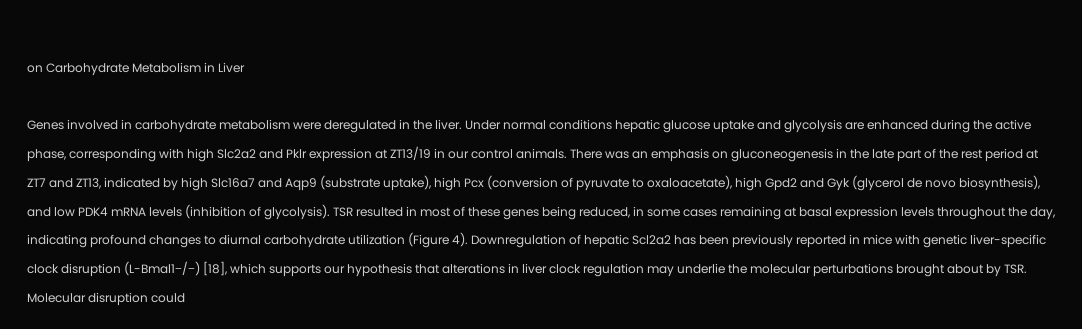on Carbohydrate Metabolism in Liver

Genes involved in carbohydrate metabolism were deregulated in the liver. Under normal conditions hepatic glucose uptake and glycolysis are enhanced during the active phase, corresponding with high Slc2a2 and Pklr expression at ZT13/19 in our control animals. There was an emphasis on gluconeogenesis in the late part of the rest period at ZT7 and ZT13, indicated by high Slc16a7 and Aqp9 (substrate uptake), high Pcx (conversion of pyruvate to oxaloacetate), high Gpd2 and Gyk (glycerol de novo biosynthesis), and low PDK4 mRNA levels (inhibition of glycolysis). TSR resulted in most of these genes being reduced, in some cases remaining at basal expression levels throughout the day, indicating profound changes to diurnal carbohydrate utilization (Figure 4). Downregulation of hepatic Scl2a2 has been previously reported in mice with genetic liver-specific clock disruption (L-Bmal1−/−) [18], which supports our hypothesis that alterations in liver clock regulation may underlie the molecular perturbations brought about by TSR. Molecular disruption could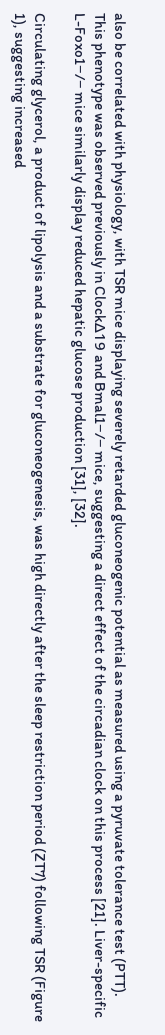also be correlated with physiology, with TSR mice displaying severely retarded gluconeogenic potential as measured using a pyruvate tolerance test (PTT). This phenotype was observed previously in ClockΔ19 and Bmal1−/− mice, suggesting a direct effect of the circadian clock on this process [21]. Liver-specific L-Foxo1−/− mice similarly display reduced hepatic glucose production [31], [32].

Circulating glycerol, a product of lipolysis and a substrate for gluconeogenesis, was high directly after the sleep restriction period (ZT7) following TSR (Figure 1), suggesting increased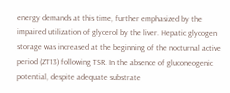energy demands at this time, further emphasized by the impaired utilization of glycerol by the liver. Hepatic glycogen storage was increased at the beginning of the nocturnal active period (ZT13) following TSR. In the absence of gluconeogenic potential, despite adequate substrate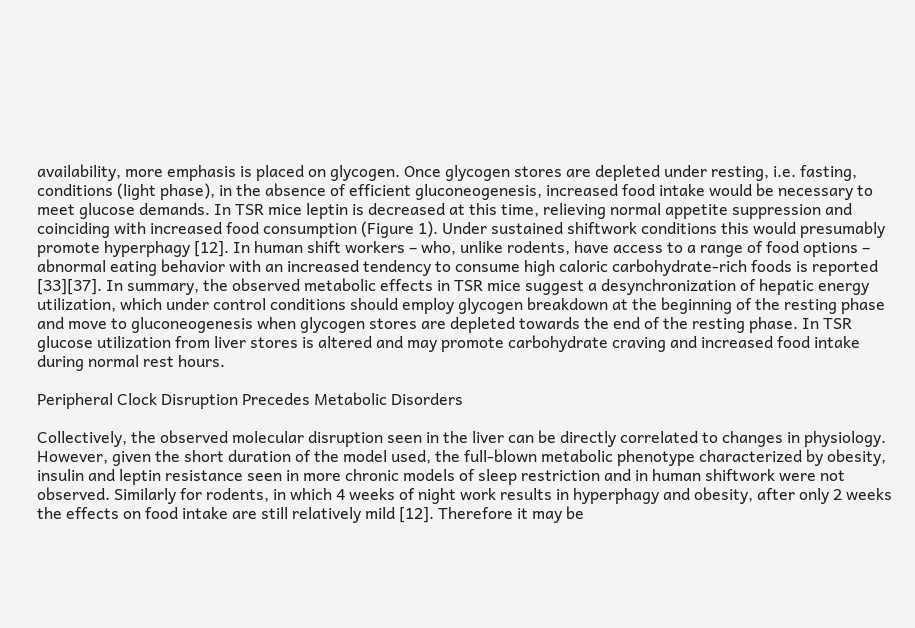availability, more emphasis is placed on glycogen. Once glycogen stores are depleted under resting, i.e. fasting, conditions (light phase), in the absence of efficient gluconeogenesis, increased food intake would be necessary to meet glucose demands. In TSR mice leptin is decreased at this time, relieving normal appetite suppression and coinciding with increased food consumption (Figure 1). Under sustained shiftwork conditions this would presumably promote hyperphagy [12]. In human shift workers – who, unlike rodents, have access to a range of food options – abnormal eating behavior with an increased tendency to consume high caloric carbohydrate-rich foods is reported [33][37]. In summary, the observed metabolic effects in TSR mice suggest a desynchronization of hepatic energy utilization, which under control conditions should employ glycogen breakdown at the beginning of the resting phase and move to gluconeogenesis when glycogen stores are depleted towards the end of the resting phase. In TSR glucose utilization from liver stores is altered and may promote carbohydrate craving and increased food intake during normal rest hours.

Peripheral Clock Disruption Precedes Metabolic Disorders

Collectively, the observed molecular disruption seen in the liver can be directly correlated to changes in physiology. However, given the short duration of the model used, the full-blown metabolic phenotype characterized by obesity, insulin and leptin resistance seen in more chronic models of sleep restriction and in human shiftwork were not observed. Similarly for rodents, in which 4 weeks of night work results in hyperphagy and obesity, after only 2 weeks the effects on food intake are still relatively mild [12]. Therefore it may be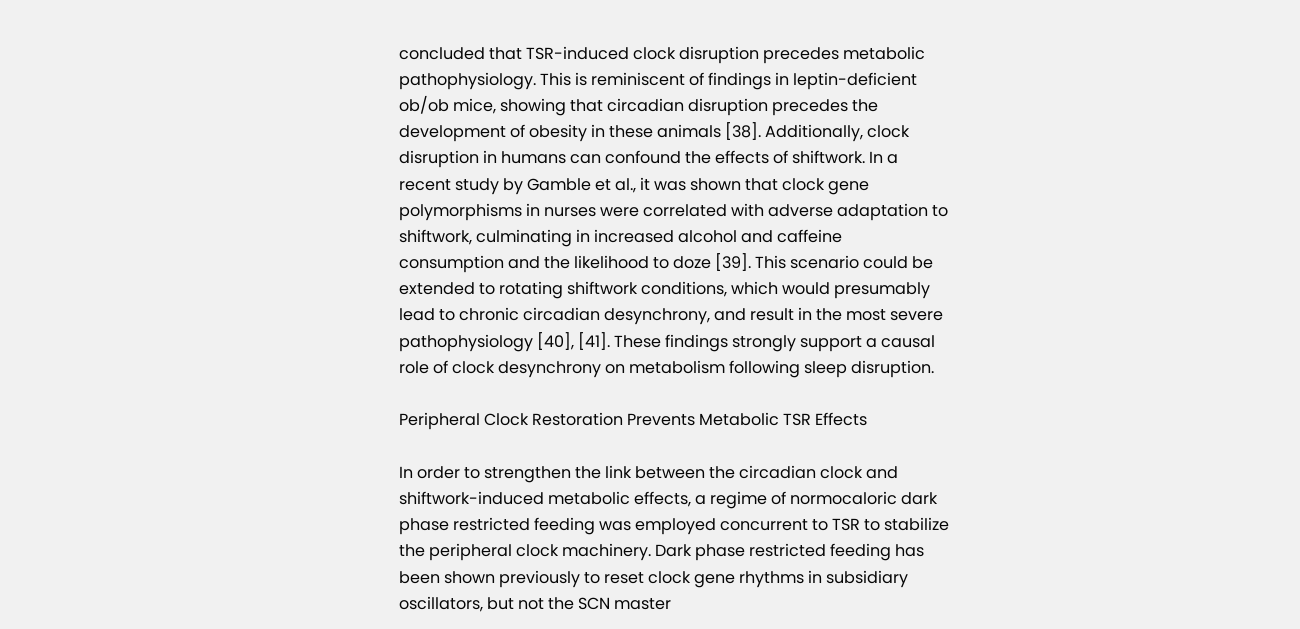concluded that TSR-induced clock disruption precedes metabolic pathophysiology. This is reminiscent of findings in leptin-deficient ob/ob mice, showing that circadian disruption precedes the development of obesity in these animals [38]. Additionally, clock disruption in humans can confound the effects of shiftwork. In a recent study by Gamble et al., it was shown that clock gene polymorphisms in nurses were correlated with adverse adaptation to shiftwork, culminating in increased alcohol and caffeine consumption and the likelihood to doze [39]. This scenario could be extended to rotating shiftwork conditions, which would presumably lead to chronic circadian desynchrony, and result in the most severe pathophysiology [40], [41]. These findings strongly support a causal role of clock desynchrony on metabolism following sleep disruption.

Peripheral Clock Restoration Prevents Metabolic TSR Effects

In order to strengthen the link between the circadian clock and shiftwork-induced metabolic effects, a regime of normocaloric dark phase restricted feeding was employed concurrent to TSR to stabilize the peripheral clock machinery. Dark phase restricted feeding has been shown previously to reset clock gene rhythms in subsidiary oscillators, but not the SCN master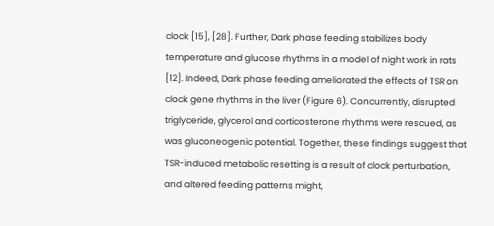clock [15], [28]. Further, Dark phase feeding stabilizes body temperature and glucose rhythms in a model of night work in rats [12]. Indeed, Dark phase feeding ameliorated the effects of TSR on clock gene rhythms in the liver (Figure 6). Concurrently, disrupted triglyceride, glycerol and corticosterone rhythms were rescued, as was gluconeogenic potential. Together, these findings suggest that TSR-induced metabolic resetting is a result of clock perturbation, and altered feeding patterns might,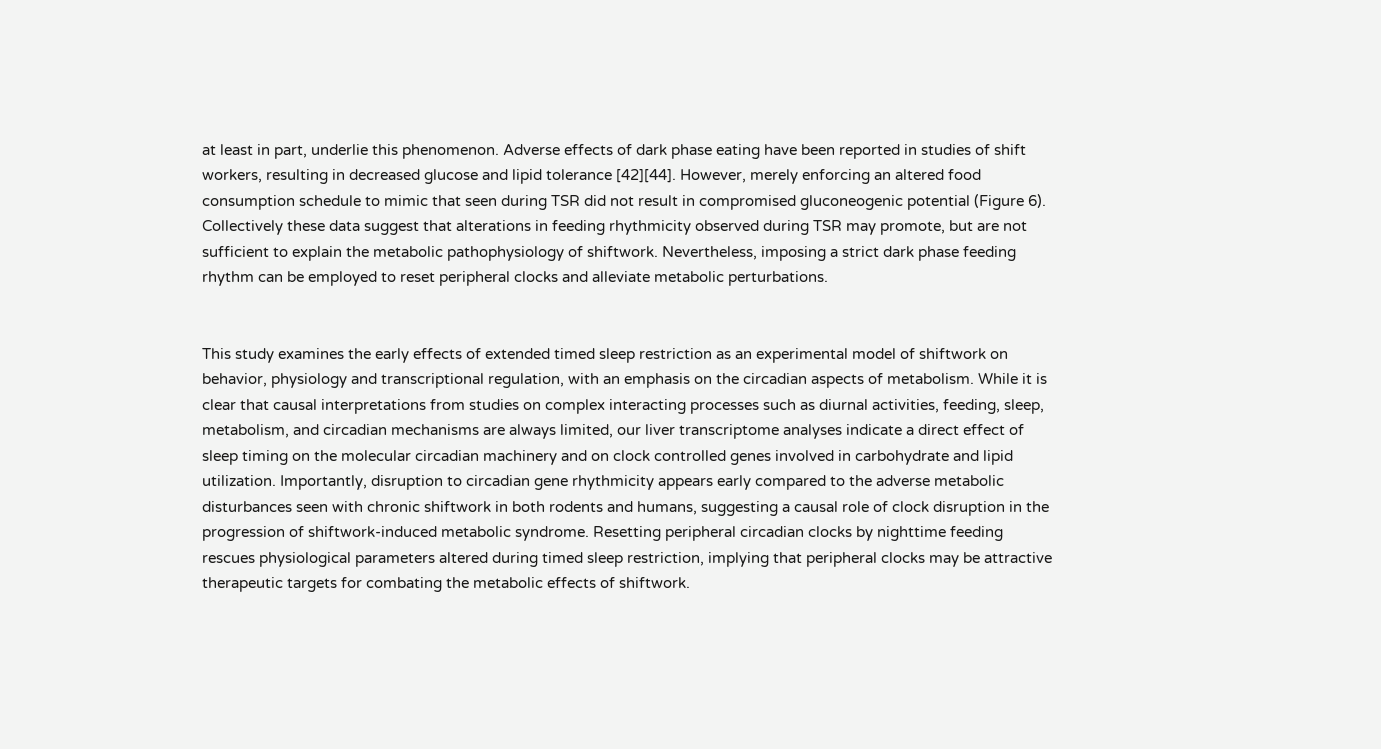at least in part, underlie this phenomenon. Adverse effects of dark phase eating have been reported in studies of shift workers, resulting in decreased glucose and lipid tolerance [42][44]. However, merely enforcing an altered food consumption schedule to mimic that seen during TSR did not result in compromised gluconeogenic potential (Figure 6). Collectively these data suggest that alterations in feeding rhythmicity observed during TSR may promote, but are not sufficient to explain the metabolic pathophysiology of shiftwork. Nevertheless, imposing a strict dark phase feeding rhythm can be employed to reset peripheral clocks and alleviate metabolic perturbations.


This study examines the early effects of extended timed sleep restriction as an experimental model of shiftwork on behavior, physiology and transcriptional regulation, with an emphasis on the circadian aspects of metabolism. While it is clear that causal interpretations from studies on complex interacting processes such as diurnal activities, feeding, sleep, metabolism, and circadian mechanisms are always limited, our liver transcriptome analyses indicate a direct effect of sleep timing on the molecular circadian machinery and on clock controlled genes involved in carbohydrate and lipid utilization. Importantly, disruption to circadian gene rhythmicity appears early compared to the adverse metabolic disturbances seen with chronic shiftwork in both rodents and humans, suggesting a causal role of clock disruption in the progression of shiftwork-induced metabolic syndrome. Resetting peripheral circadian clocks by nighttime feeding rescues physiological parameters altered during timed sleep restriction, implying that peripheral clocks may be attractive therapeutic targets for combating the metabolic effects of shiftwork.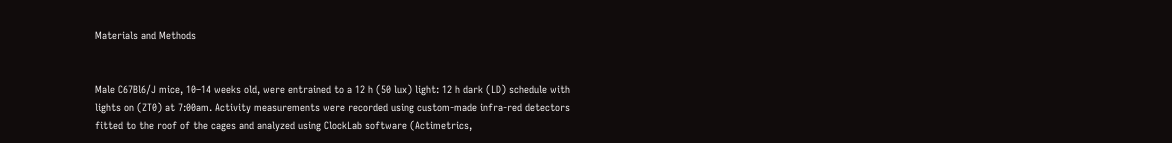Materials and Methods


Male C67Bl6/J mice, 10–14 weeks old, were entrained to a 12 h (50 lux) light: 12 h dark (LD) schedule with lights on (ZT0) at 7:00am. Activity measurements were recorded using custom-made infra-red detectors fitted to the roof of the cages and analyzed using ClockLab software (Actimetrics,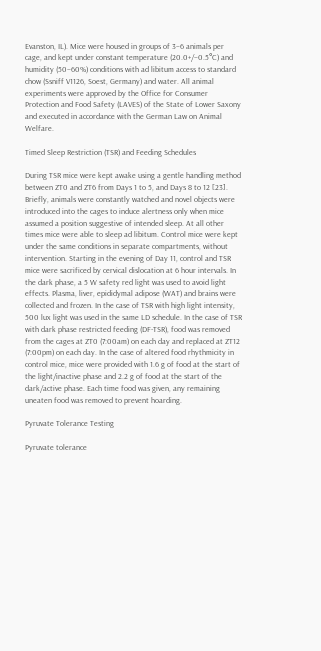Evanston, IL). Mice were housed in groups of 3–6 animals per cage, and kept under constant temperature (20.0+/−0.5°C) and humidity (50–60%) conditions with ad libitum access to standard chow (Ssniff V1126, Soest, Germany) and water. All animal experiments were approved by the Office for Consumer Protection and Food Safety (LAVES) of the State of Lower Saxony and executed in accordance with the German Law on Animal Welfare.

Timed Sleep Restriction (TSR) and Feeding Schedules

During TSR mice were kept awake using a gentle handling method between ZT0 and ZT6 from Days 1 to 5, and Days 8 to 12 [23]. Briefly, animals were constantly watched and novel objects were introduced into the cages to induce alertness only when mice assumed a position suggestive of intended sleep. At all other times mice were able to sleep ad libitum. Control mice were kept under the same conditions in separate compartments, without intervention. Starting in the evening of Day 11, control and TSR mice were sacrificed by cervical dislocation at 6 hour intervals. In the dark phase, a 5 W safety red light was used to avoid light effects. Plasma, liver, epididymal adipose (WAT) and brains were collected and frozen. In the case of TSR with high light intensity, 500 lux light was used in the same LD schedule. In the case of TSR with dark phase restricted feeding (DF-TSR), food was removed from the cages at ZT0 (7:00am) on each day and replaced at ZT12 (7:00pm) on each day. In the case of altered food rhythmicity in control mice, mice were provided with 1.6 g of food at the start of the light/inactive phase and 2.2 g of food at the start of the dark/active phase. Each time food was given, any remaining uneaten food was removed to prevent hoarding.

Pyruvate Tolerance Testing

Pyruvate tolerance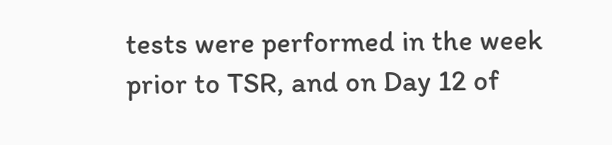tests were performed in the week prior to TSR, and on Day 12 of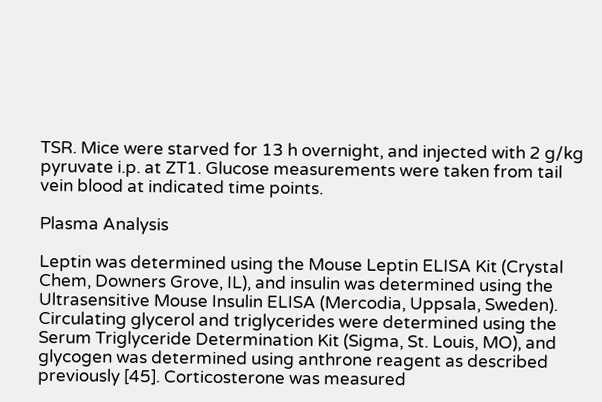TSR. Mice were starved for 13 h overnight, and injected with 2 g/kg pyruvate i.p. at ZT1. Glucose measurements were taken from tail vein blood at indicated time points.

Plasma Analysis

Leptin was determined using the Mouse Leptin ELISA Kit (Crystal Chem, Downers Grove, IL), and insulin was determined using the Ultrasensitive Mouse Insulin ELISA (Mercodia, Uppsala, Sweden). Circulating glycerol and triglycerides were determined using the Serum Triglyceride Determination Kit (Sigma, St. Louis, MO), and glycogen was determined using anthrone reagent as described previously [45]. Corticosterone was measured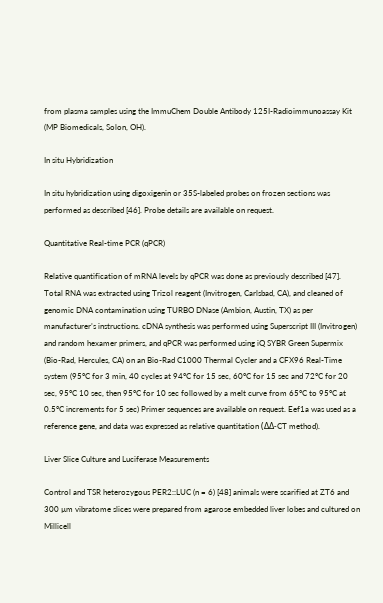from plasma samples using the ImmuChem Double Antibody 125I-Radioimmunoassay Kit (MP Biomedicals, Solon, OH).

In situ Hybridization

In situ hybridization using digoxigenin or 35S-labeled probes on frozen sections was performed as described [46]. Probe details are available on request.

Quantitative Real-time PCR (qPCR)

Relative quantification of mRNA levels by qPCR was done as previously described [47]. Total RNA was extracted using Trizol reagent (Invitrogen, Carlsbad, CA), and cleaned of genomic DNA contamination using TURBO DNase (Ambion, Austin, TX) as per manufacturer’s instructions. cDNA synthesis was performed using Superscript III (Invitrogen) and random hexamer primers, and qPCR was performed using iQ SYBR Green Supermix (Bio-Rad, Hercules, CA) on an Bio-Rad C1000 Thermal Cycler and a CFX96 Real-Time system (95°C for 3 min, 40 cycles at 94°C for 15 sec, 60°C for 15 sec and 72°C for 20 sec, 95°C 10 sec, then 95°C for 10 sec followed by a melt curve from 65°C to 95°C at 0.5°C increments for 5 sec) Primer sequences are available on request. Eef1a was used as a reference gene, and data was expressed as relative quantitation (ΔΔ-CT method).

Liver Slice Culture and Luciferase Measurements

Control and TSR heterozygous PER2::LUC (n = 6) [48] animals were scarified at ZT6 and 300 µm vibratome slices were prepared from agarose embedded liver lobes and cultured on Millicell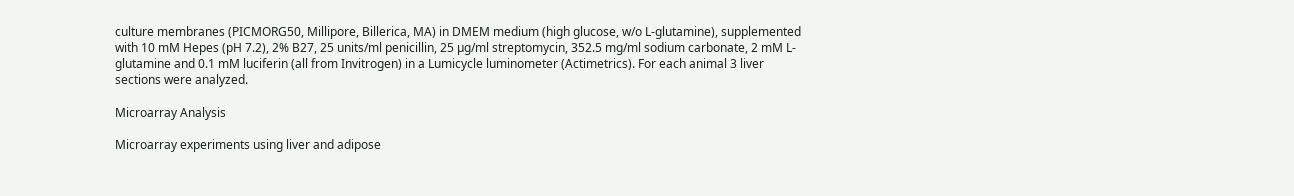culture membranes (PICMORG50, Millipore, Billerica, MA) in DMEM medium (high glucose, w/o L-glutamine), supplemented with 10 mM Hepes (pH 7.2), 2% B27, 25 units/ml penicillin, 25 µg/ml streptomycin, 352.5 mg/ml sodium carbonate, 2 mM L-glutamine and 0.1 mM luciferin (all from Invitrogen) in a Lumicycle luminometer (Actimetrics). For each animal 3 liver sections were analyzed.

Microarray Analysis

Microarray experiments using liver and adipose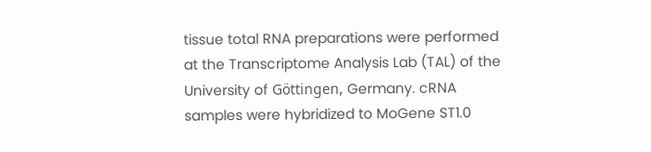tissue total RNA preparations were performed at the Transcriptome Analysis Lab (TAL) of the University of Göttingen, Germany. cRNA samples were hybridized to MoGene ST1.0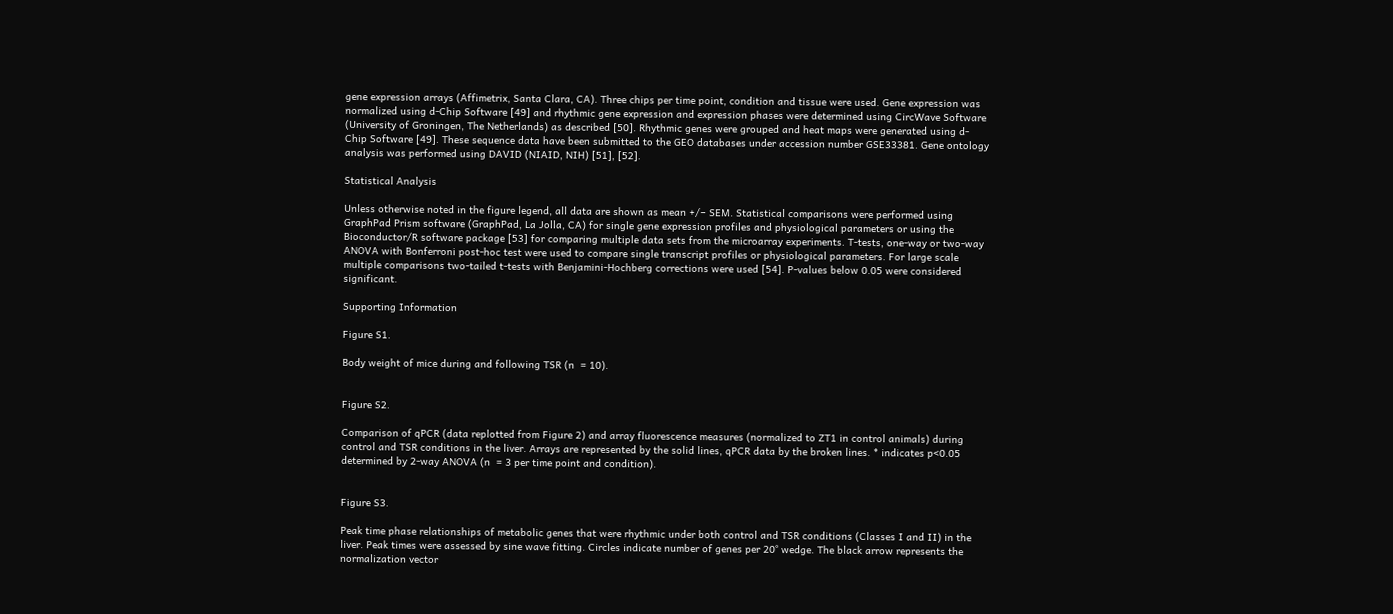gene expression arrays (Affimetrix, Santa Clara, CA). Three chips per time point, condition and tissue were used. Gene expression was normalized using d-Chip Software [49] and rhythmic gene expression and expression phases were determined using CircWave Software (University of Groningen, The Netherlands) as described [50]. Rhythmic genes were grouped and heat maps were generated using d-Chip Software [49]. These sequence data have been submitted to the GEO databases under accession number GSE33381. Gene ontology analysis was performed using DAVID (NIAID, NIH) [51], [52].

Statistical Analysis

Unless otherwise noted in the figure legend, all data are shown as mean +/− SEM. Statistical comparisons were performed using GraphPad Prism software (GraphPad, La Jolla, CA) for single gene expression profiles and physiological parameters or using the Bioconductor/R software package [53] for comparing multiple data sets from the microarray experiments. T-tests, one-way or two-way ANOVA with Bonferroni post-hoc test were used to compare single transcript profiles or physiological parameters. For large scale multiple comparisons two-tailed t-tests with Benjamini-Hochberg corrections were used [54]. P-values below 0.05 were considered significant.

Supporting Information

Figure S1.

Body weight of mice during and following TSR (n  = 10).


Figure S2.

Comparison of qPCR (data replotted from Figure 2) and array fluorescence measures (normalized to ZT1 in control animals) during control and TSR conditions in the liver. Arrays are represented by the solid lines, qPCR data by the broken lines. * indicates p<0.05 determined by 2-way ANOVA (n  = 3 per time point and condition).


Figure S3.

Peak time phase relationships of metabolic genes that were rhythmic under both control and TSR conditions (Classes I and II) in the liver. Peak times were assessed by sine wave fitting. Circles indicate number of genes per 20° wedge. The black arrow represents the normalization vector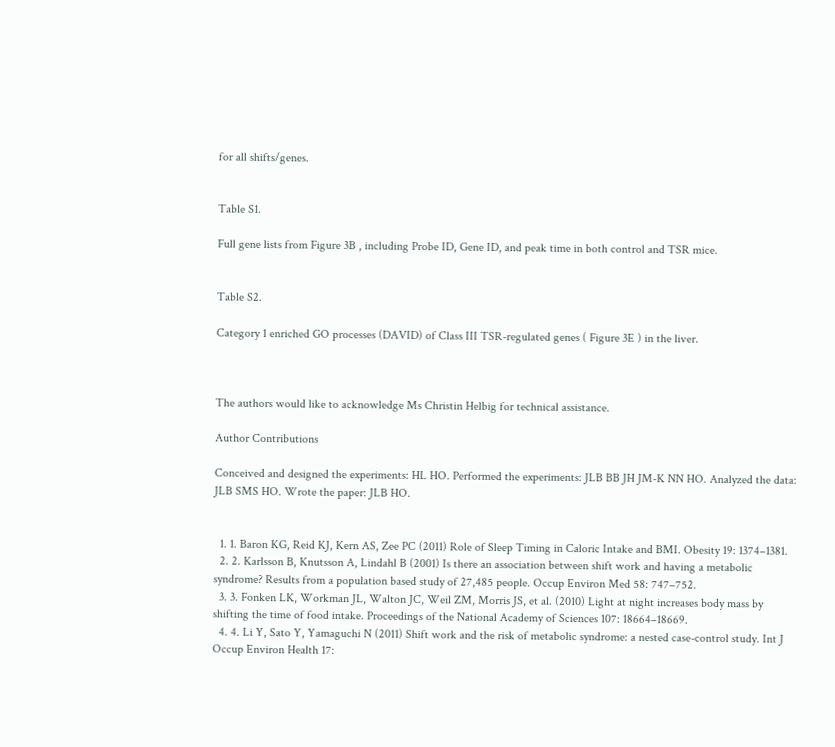for all shifts/genes.


Table S1.

Full gene lists from Figure 3B , including Probe ID, Gene ID, and peak time in both control and TSR mice.


Table S2.

Category 1 enriched GO processes (DAVID) of Class III TSR-regulated genes ( Figure 3E ) in the liver.



The authors would like to acknowledge Ms Christin Helbig for technical assistance.

Author Contributions

Conceived and designed the experiments: HL HO. Performed the experiments: JLB BB JH JM-K NN HO. Analyzed the data: JLB SMS HO. Wrote the paper: JLB HO.


  1. 1. Baron KG, Reid KJ, Kern AS, Zee PC (2011) Role of Sleep Timing in Caloric Intake and BMI. Obesity 19: 1374–1381.
  2. 2. Karlsson B, Knutsson A, Lindahl B (2001) Is there an association between shift work and having a metabolic syndrome? Results from a population based study of 27,485 people. Occup Environ Med 58: 747–752.
  3. 3. Fonken LK, Workman JL, Walton JC, Weil ZM, Morris JS, et al. (2010) Light at night increases body mass by shifting the time of food intake. Proceedings of the National Academy of Sciences 107: 18664–18669.
  4. 4. Li Y, Sato Y, Yamaguchi N (2011) Shift work and the risk of metabolic syndrome: a nested case-control study. Int J Occup Environ Health 17: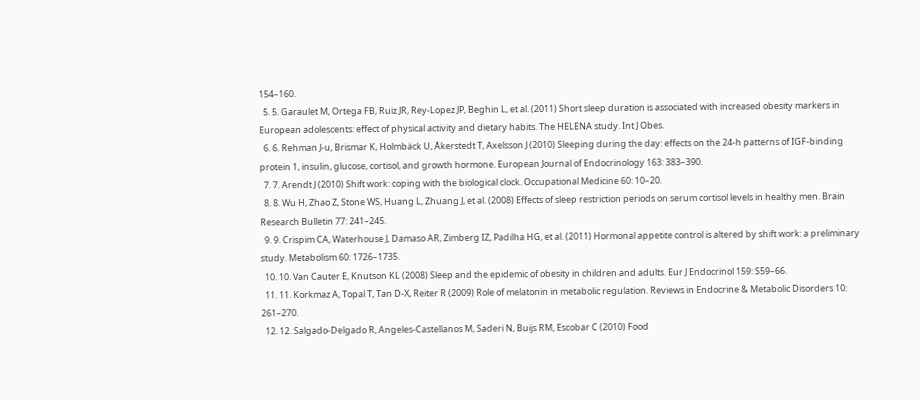154–160.
  5. 5. Garaulet M, Ortega FB, Ruiz JR, Rey-Lopez JP, Beghin L, et al. (2011) Short sleep duration is associated with increased obesity markers in European adolescents: effect of physical activity and dietary habits. The HELENA study. Int J Obes.
  6. 6. Rehman J-u, Brismar K, Holmbäck U, Åkerstedt T, Axelsson J (2010) Sleeping during the day: effects on the 24-h patterns of IGF-binding protein 1, insulin, glucose, cortisol, and growth hormone. European Journal of Endocrinology 163: 383–390.
  7. 7. Arendt J (2010) Shift work: coping with the biological clock. Occupational Medicine 60: 10–20.
  8. 8. Wu H, Zhao Z, Stone WS, Huang L, Zhuang J, et al. (2008) Effects of sleep restriction periods on serum cortisol levels in healthy men. Brain Research Bulletin 77: 241–245.
  9. 9. Crispim CA, Waterhouse J, Damaso AR, Zimberg IZ, Padilha HG, et al. (2011) Hormonal appetite control is altered by shift work: a preliminary study. Metabolism 60: 1726–1735.
  10. 10. Van Cauter E, Knutson KL (2008) Sleep and the epidemic of obesity in children and adults. Eur J Endocrinol 159: S59–66.
  11. 11. Korkmaz A, Topal T, Tan D-X, Reiter R (2009) Role of melatonin in metabolic regulation. Reviews in Endocrine & Metabolic Disorders 10: 261–270.
  12. 12. Salgado-Delgado R, Angeles-Castellanos M, Saderi N, Buijs RM, Escobar C (2010) Food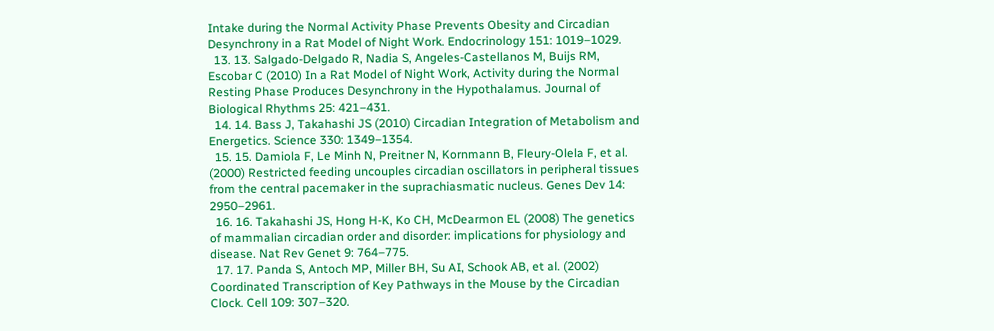Intake during the Normal Activity Phase Prevents Obesity and Circadian Desynchrony in a Rat Model of Night Work. Endocrinology 151: 1019–1029.
  13. 13. Salgado-Delgado R, Nadia S, Angeles-Castellanos M, Buijs RM, Escobar C (2010) In a Rat Model of Night Work, Activity during the Normal Resting Phase Produces Desynchrony in the Hypothalamus. Journal of Biological Rhythms 25: 421–431.
  14. 14. Bass J, Takahashi JS (2010) Circadian Integration of Metabolism and Energetics. Science 330: 1349–1354.
  15. 15. Damiola F, Le Minh N, Preitner N, Kornmann B, Fleury-Olela F, et al. (2000) Restricted feeding uncouples circadian oscillators in peripheral tissues from the central pacemaker in the suprachiasmatic nucleus. Genes Dev 14: 2950–2961.
  16. 16. Takahashi JS, Hong H-K, Ko CH, McDearmon EL (2008) The genetics of mammalian circadian order and disorder: implications for physiology and disease. Nat Rev Genet 9: 764–775.
  17. 17. Panda S, Antoch MP, Miller BH, Su AI, Schook AB, et al. (2002) Coordinated Transcription of Key Pathways in the Mouse by the Circadian Clock. Cell 109: 307–320.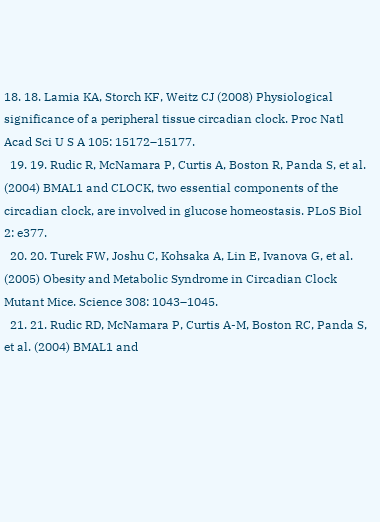18. 18. Lamia KA, Storch KF, Weitz CJ (2008) Physiological significance of a peripheral tissue circadian clock. Proc Natl Acad Sci U S A 105: 15172–15177.
  19. 19. Rudic R, McNamara P, Curtis A, Boston R, Panda S, et al. (2004) BMAL1 and CLOCK, two essential components of the circadian clock, are involved in glucose homeostasis. PLoS Biol 2: e377.
  20. 20. Turek FW, Joshu C, Kohsaka A, Lin E, Ivanova G, et al. (2005) Obesity and Metabolic Syndrome in Circadian Clock Mutant Mice. Science 308: 1043–1045.
  21. 21. Rudic RD, McNamara P, Curtis A-M, Boston RC, Panda S, et al. (2004) BMAL1 and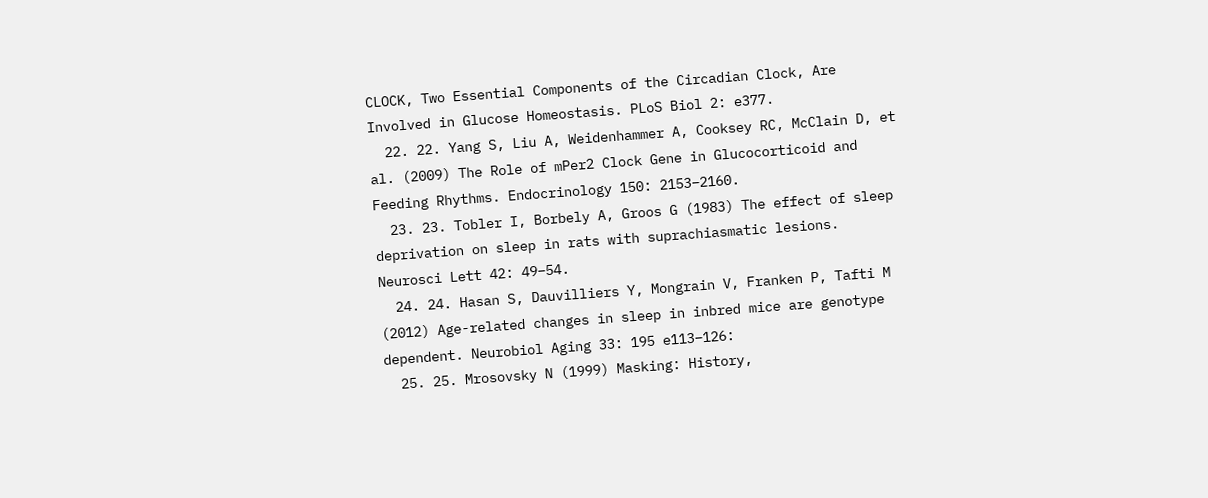CLOCK, Two Essential Components of the Circadian Clock, Are Involved in Glucose Homeostasis. PLoS Biol 2: e377.
  22. 22. Yang S, Liu A, Weidenhammer A, Cooksey RC, McClain D, et al. (2009) The Role of mPer2 Clock Gene in Glucocorticoid and Feeding Rhythms. Endocrinology 150: 2153–2160.
  23. 23. Tobler I, Borbely A, Groos G (1983) The effect of sleep deprivation on sleep in rats with suprachiasmatic lesions. Neurosci Lett 42: 49–54.
  24. 24. Hasan S, Dauvilliers Y, Mongrain V, Franken P, Tafti M (2012) Age-related changes in sleep in inbred mice are genotype dependent. Neurobiol Aging 33: 195 e113–126:
  25. 25. Mrosovsky N (1999) Masking: History,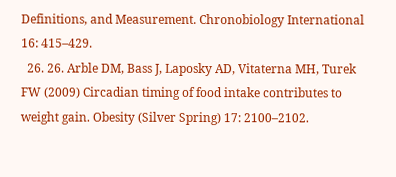Definitions, and Measurement. Chronobiology International 16: 415–429.
  26. 26. Arble DM, Bass J, Laposky AD, Vitaterna MH, Turek FW (2009) Circadian timing of food intake contributes to weight gain. Obesity (Silver Spring) 17: 2100–2102.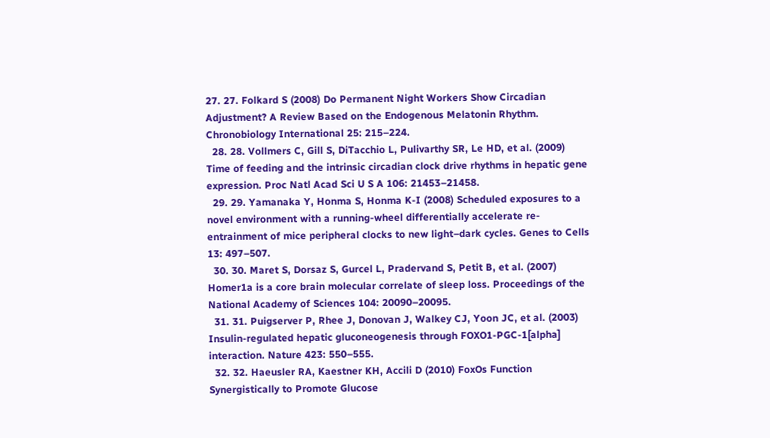27. 27. Folkard S (2008) Do Permanent Night Workers Show Circadian Adjustment? A Review Based on the Endogenous Melatonin Rhythm. Chronobiology International 25: 215–224.
  28. 28. Vollmers C, Gill S, DiTacchio L, Pulivarthy SR, Le HD, et al. (2009) Time of feeding and the intrinsic circadian clock drive rhythms in hepatic gene expression. Proc Natl Acad Sci U S A 106: 21453–21458.
  29. 29. Yamanaka Y, Honma S, Honma K-I (2008) Scheduled exposures to a novel environment with a running-wheel differentially accelerate re-entrainment of mice peripheral clocks to new light–dark cycles. Genes to Cells 13: 497–507.
  30. 30. Maret S, Dorsaz S, Gurcel L, Pradervand S, Petit B, et al. (2007) Homer1a is a core brain molecular correlate of sleep loss. Proceedings of the National Academy of Sciences 104: 20090–20095.
  31. 31. Puigserver P, Rhee J, Donovan J, Walkey CJ, Yoon JC, et al. (2003) Insulin-regulated hepatic gluconeogenesis through FOXO1-PGC-1[alpha] interaction. Nature 423: 550–555.
  32. 32. Haeusler RA, Kaestner KH, Accili D (2010) FoxOs Function Synergistically to Promote Glucose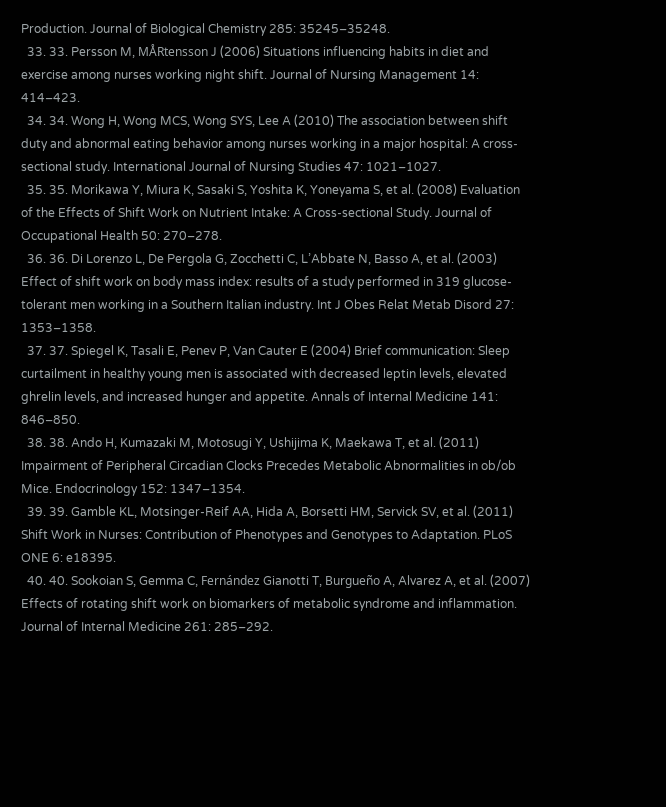Production. Journal of Biological Chemistry 285: 35245–35248.
  33. 33. Persson M, MÅRtensson J (2006) Situations influencing habits in diet and exercise among nurses working night shift. Journal of Nursing Management 14: 414–423.
  34. 34. Wong H, Wong MCS, Wong SYS, Lee A (2010) The association between shift duty and abnormal eating behavior among nurses working in a major hospital: A cross-sectional study. International Journal of Nursing Studies 47: 1021–1027.
  35. 35. Morikawa Y, Miura K, Sasaki S, Yoshita K, Yoneyama S, et al. (2008) Evaluation of the Effects of Shift Work on Nutrient Intake: A Cross-sectional Study. Journal of Occupational Health 50: 270–278.
  36. 36. Di Lorenzo L, De Pergola G, Zocchetti C, L’Abbate N, Basso A, et al. (2003) Effect of shift work on body mass index: results of a study performed in 319 glucose-tolerant men working in a Southern Italian industry. Int J Obes Relat Metab Disord 27: 1353–1358.
  37. 37. Spiegel K, Tasali E, Penev P, Van Cauter E (2004) Brief communication: Sleep curtailment in healthy young men is associated with decreased leptin levels, elevated ghrelin levels, and increased hunger and appetite. Annals of Internal Medicine 141: 846–850.
  38. 38. Ando H, Kumazaki M, Motosugi Y, Ushijima K, Maekawa T, et al. (2011) Impairment of Peripheral Circadian Clocks Precedes Metabolic Abnormalities in ob/ob Mice. Endocrinology 152: 1347–1354.
  39. 39. Gamble KL, Motsinger-Reif AA, Hida A, Borsetti HM, Servick SV, et al. (2011) Shift Work in Nurses: Contribution of Phenotypes and Genotypes to Adaptation. PLoS ONE 6: e18395.
  40. 40. Sookoian S, Gemma C, Fernández Gianotti T, Burgueño A, Alvarez A, et al. (2007) Effects of rotating shift work on biomarkers of metabolic syndrome and inflammation. Journal of Internal Medicine 261: 285–292.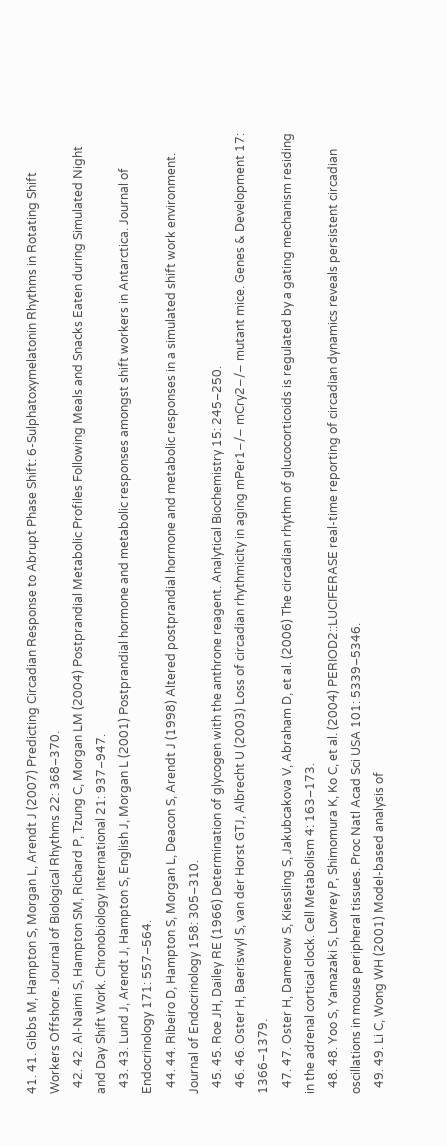41. 41. Gibbs M, Hampton S, Morgan L, Arendt J (2007) Predicting Circadian Response to Abrupt Phase Shift: 6-Sulphatoxymelatonin Rhythms in Rotating Shift Workers Offshore. Journal of Biological Rhythms 22: 368–370.
  42. 42. Al-Naimi S, Hampton SM, Richard P, Tzung C, Morgan LM (2004) Postprandial Metabolic Profiles Following Meals and Snacks Eaten during Simulated Night and Day Shift Work. Chronobiology International 21: 937–947.
  43. 43. Lund J, Arendt J, Hampton S, English J, Morgan L (2001) Postprandial hormone and metabolic responses amongst shift workers in Antarctica. Journal of Endocrinology 171: 557–564.
  44. 44. Ribeiro D, Hampton S, Morgan L, Deacon S, Arendt J (1998) Altered postprandial hormone and metabolic responses in a simulated shift work environment. Journal of Endocrinology 158: 305–310.
  45. 45. Roe JH, Dailey RE (1966) Determination of glycogen with the anthrone reagent. Analytical Biochemistry 15: 245–250.
  46. 46. Oster H, Baeriswyl S, van der Horst GTJ, Albrecht U (2003) Loss of circadian rhythmicity in aging mPer1−/− mCry2−/− mutant mice. Genes & Development 17: 1366–1379.
  47. 47. Oster H, Damerow S, Kiessling S, Jakubcakova V, Abraham D, et al. (2006) The circadian rhythm of glucocorticoids is regulated by a gating mechanism residing in the adrenal cortical clock. Cell Metabolism 4: 163–173.
  48. 48. Yoo S, Yamazaki S, Lowrey P, Shimomura K, Ko C, et al. (2004) PERIOD2::LUCIFERASE real-time reporting of circadian dynamics reveals persistent circadian oscillations in mouse peripheral tissues. Proc Natl Acad Sci USA 101: 5339–5346.
  49. 49. Li C, Wong WH (2001) Model-based analysis of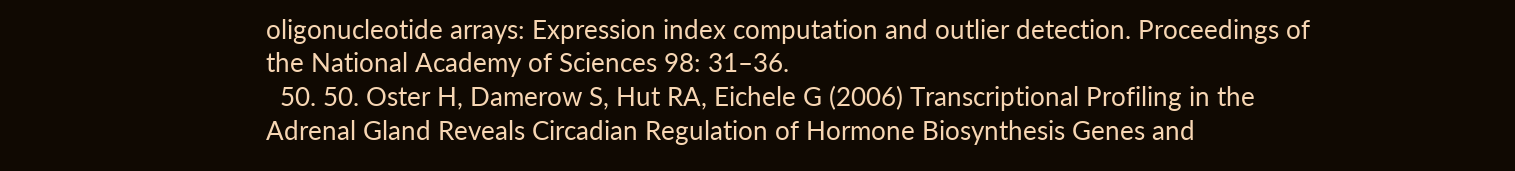oligonucleotide arrays: Expression index computation and outlier detection. Proceedings of the National Academy of Sciences 98: 31–36.
  50. 50. Oster H, Damerow S, Hut RA, Eichele G (2006) Transcriptional Profiling in the Adrenal Gland Reveals Circadian Regulation of Hormone Biosynthesis Genes and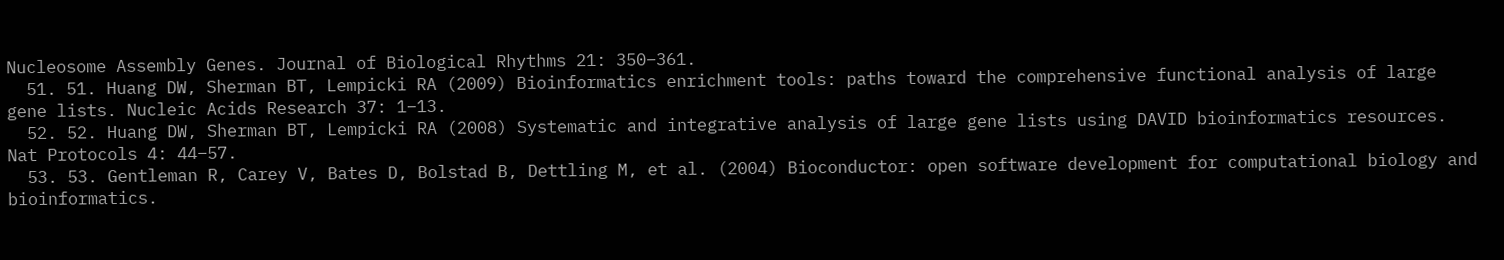Nucleosome Assembly Genes. Journal of Biological Rhythms 21: 350–361.
  51. 51. Huang DW, Sherman BT, Lempicki RA (2009) Bioinformatics enrichment tools: paths toward the comprehensive functional analysis of large gene lists. Nucleic Acids Research 37: 1–13.
  52. 52. Huang DW, Sherman BT, Lempicki RA (2008) Systematic and integrative analysis of large gene lists using DAVID bioinformatics resources. Nat Protocols 4: 44–57.
  53. 53. Gentleman R, Carey V, Bates D, Bolstad B, Dettling M, et al. (2004) Bioconductor: open software development for computational biology and bioinformatics.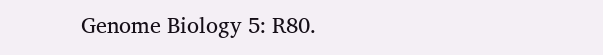Genome Biology 5: R80.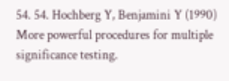54. 54. Hochberg Y, Benjamini Y (1990) More powerful procedures for multiple significance testing.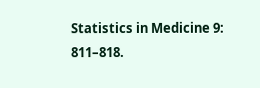Statistics in Medicine 9: 811–818.